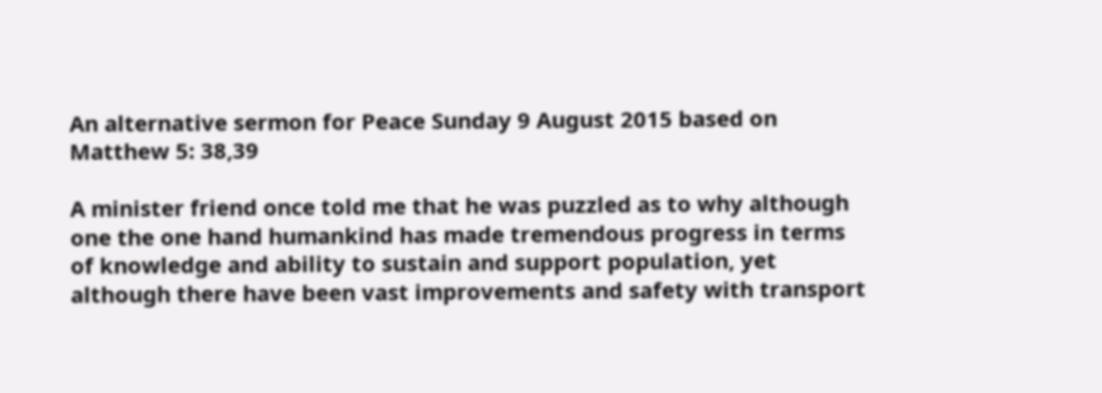An alternative sermon for Peace Sunday 9 August 2015 based on Matthew 5: 38,39

A minister friend once told me that he was puzzled as to why although one the one hand humankind has made tremendous progress in terms of knowledge and ability to sustain and support population, yet although there have been vast improvements and safety with transport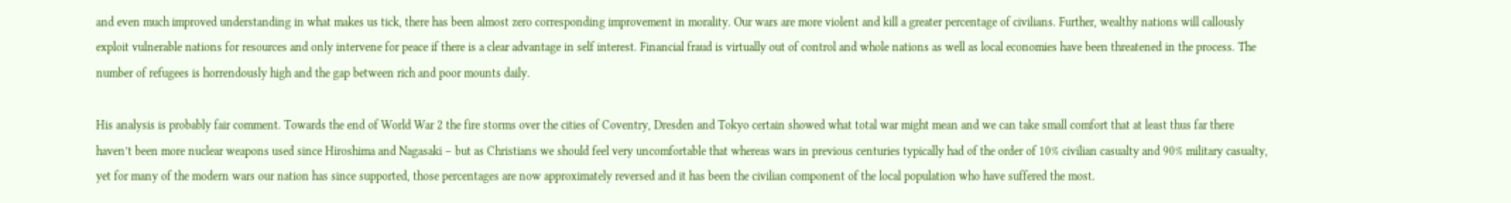and even much improved understanding in what makes us tick, there has been almost zero corresponding improvement in morality. Our wars are more violent and kill a greater percentage of civilians. Further, wealthy nations will callously exploit vulnerable nations for resources and only intervene for peace if there is a clear advantage in self interest. Financial fraud is virtually out of control and whole nations as well as local economies have been threatened in the process. The number of refugees is horrendously high and the gap between rich and poor mounts daily.

His analysis is probably fair comment. Towards the end of World War 2 the fire storms over the cities of Coventry, Dresden and Tokyo certain showed what total war might mean and we can take small comfort that at least thus far there haven’t been more nuclear weapons used since Hiroshima and Nagasaki – but as Christians we should feel very uncomfortable that whereas wars in previous centuries typically had of the order of 10% civilian casualty and 90% military casualty, yet for many of the modern wars our nation has since supported, those percentages are now approximately reversed and it has been the civilian component of the local population who have suffered the most.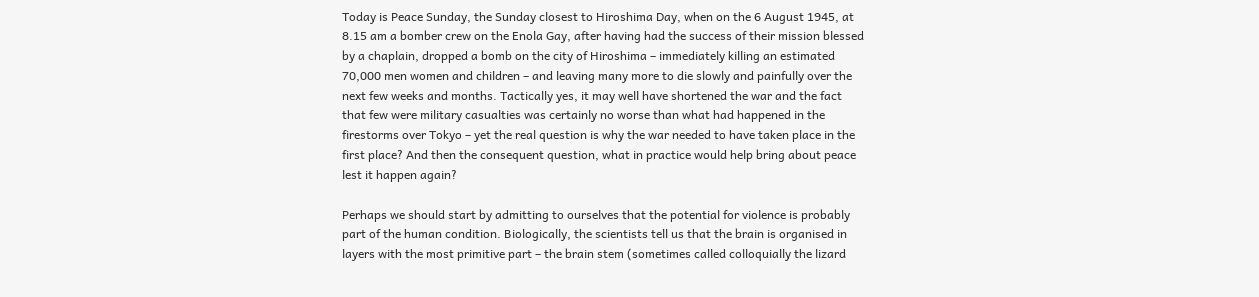Today is Peace Sunday, the Sunday closest to Hiroshima Day, when on the 6 August 1945, at 8.15 am a bomber crew on the Enola Gay, after having had the success of their mission blessed by a chaplain, dropped a bomb on the city of Hiroshima – immediately killing an estimated 70,000 men women and children – and leaving many more to die slowly and painfully over the next few weeks and months. Tactically yes, it may well have shortened the war and the fact that few were military casualties was certainly no worse than what had happened in the firestorms over Tokyo – yet the real question is why the war needed to have taken place in the first place? And then the consequent question, what in practice would help bring about peace lest it happen again?

Perhaps we should start by admitting to ourselves that the potential for violence is probably part of the human condition. Biologically, the scientists tell us that the brain is organised in layers with the most primitive part – the brain stem (sometimes called colloquially the lizard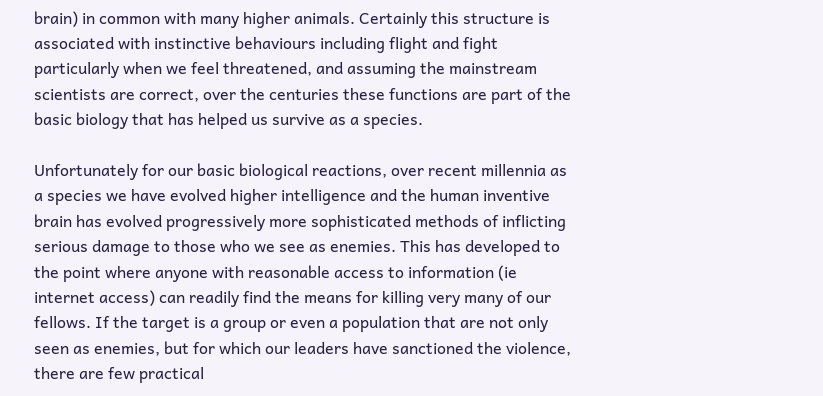brain) in common with many higher animals. Certainly this structure is associated with instinctive behaviours including flight and fight particularly when we feel threatened, and assuming the mainstream scientists are correct, over the centuries these functions are part of the basic biology that has helped us survive as a species.

Unfortunately for our basic biological reactions, over recent millennia as a species we have evolved higher intelligence and the human inventive brain has evolved progressively more sophisticated methods of inflicting serious damage to those who we see as enemies. This has developed to the point where anyone with reasonable access to information (ie internet access) can readily find the means for killing very many of our fellows. If the target is a group or even a population that are not only seen as enemies, but for which our leaders have sanctioned the violence, there are few practical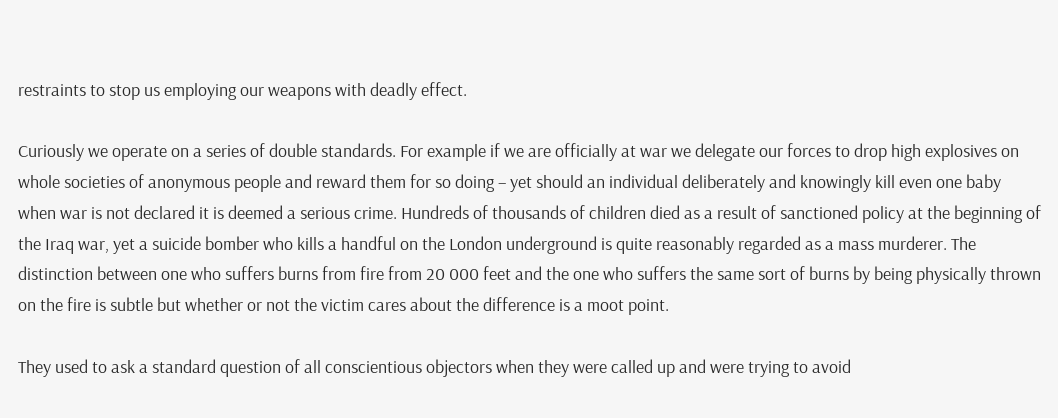restraints to stop us employing our weapons with deadly effect.

Curiously we operate on a series of double standards. For example if we are officially at war we delegate our forces to drop high explosives on whole societies of anonymous people and reward them for so doing – yet should an individual deliberately and knowingly kill even one baby when war is not declared it is deemed a serious crime. Hundreds of thousands of children died as a result of sanctioned policy at the beginning of the Iraq war, yet a suicide bomber who kills a handful on the London underground is quite reasonably regarded as a mass murderer. The distinction between one who suffers burns from fire from 20 000 feet and the one who suffers the same sort of burns by being physically thrown on the fire is subtle but whether or not the victim cares about the difference is a moot point.

They used to ask a standard question of all conscientious objectors when they were called up and were trying to avoid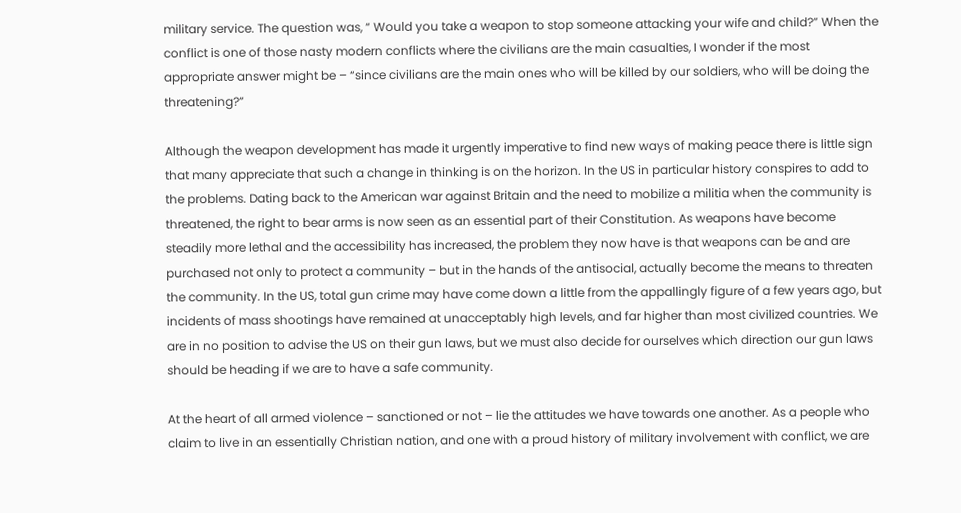military service. The question was, “ Would you take a weapon to stop someone attacking your wife and child?” When the conflict is one of those nasty modern conflicts where the civilians are the main casualties, I wonder if the most appropriate answer might be – “since civilians are the main ones who will be killed by our soldiers, who will be doing the threatening?”

Although the weapon development has made it urgently imperative to find new ways of making peace there is little sign that many appreciate that such a change in thinking is on the horizon. In the US in particular history conspires to add to the problems. Dating back to the American war against Britain and the need to mobilize a militia when the community is threatened, the right to bear arms is now seen as an essential part of their Constitution. As weapons have become steadily more lethal and the accessibility has increased, the problem they now have is that weapons can be and are purchased not only to protect a community – but in the hands of the antisocial, actually become the means to threaten the community. In the US, total gun crime may have come down a little from the appallingly figure of a few years ago, but incidents of mass shootings have remained at unacceptably high levels, and far higher than most civilized countries. We are in no position to advise the US on their gun laws, but we must also decide for ourselves which direction our gun laws should be heading if we are to have a safe community.

At the heart of all armed violence – sanctioned or not – lie the attitudes we have towards one another. As a people who claim to live in an essentially Christian nation, and one with a proud history of military involvement with conflict, we are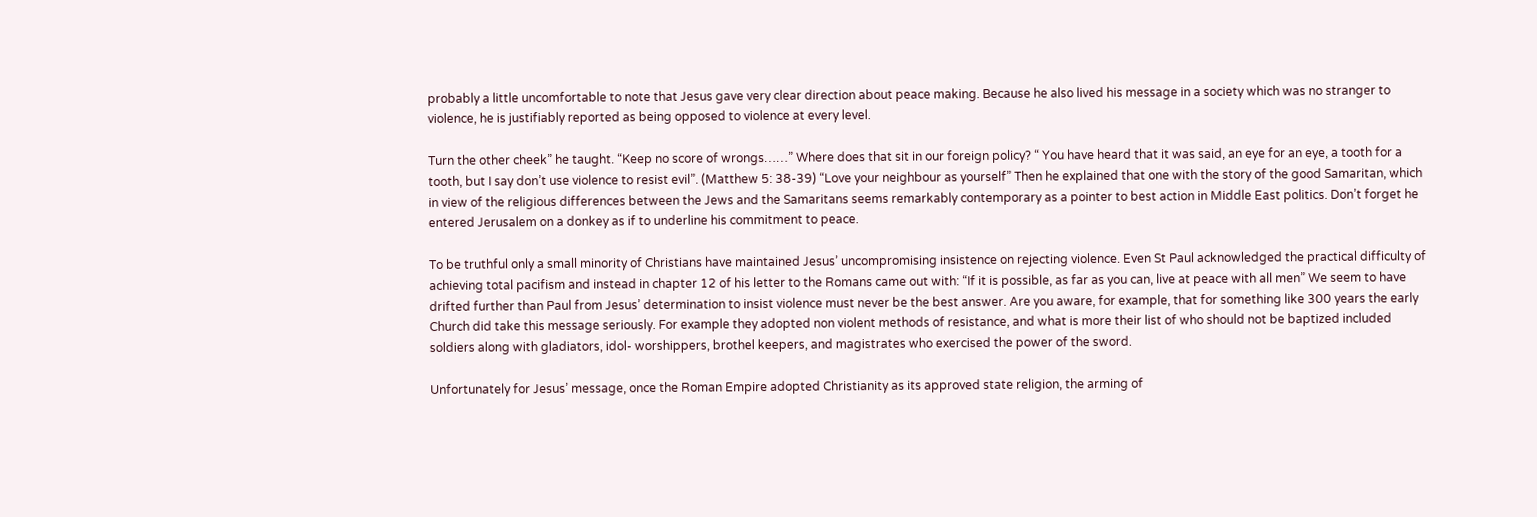probably a little uncomfortable to note that Jesus gave very clear direction about peace making. Because he also lived his message in a society which was no stranger to violence, he is justifiably reported as being opposed to violence at every level.

Turn the other cheek” he taught. “Keep no score of wrongs……” Where does that sit in our foreign policy? “ You have heard that it was said, an eye for an eye, a tooth for a tooth, but I say don’t use violence to resist evil”. (Matthew 5: 38-39) “Love your neighbour as yourself” Then he explained that one with the story of the good Samaritan, which in view of the religious differences between the Jews and the Samaritans seems remarkably contemporary as a pointer to best action in Middle East politics. Don’t forget he entered Jerusalem on a donkey as if to underline his commitment to peace.

To be truthful only a small minority of Christians have maintained Jesus’ uncompromising insistence on rejecting violence. Even St Paul acknowledged the practical difficulty of achieving total pacifism and instead in chapter 12 of his letter to the Romans came out with: “If it is possible, as far as you can, live at peace with all men” We seem to have drifted further than Paul from Jesus’ determination to insist violence must never be the best answer. Are you aware, for example, that for something like 300 years the early Church did take this message seriously. For example they adopted non violent methods of resistance, and what is more their list of who should not be baptized included soldiers along with gladiators, idol- worshippers, brothel keepers, and magistrates who exercised the power of the sword.

Unfortunately for Jesus’ message, once the Roman Empire adopted Christianity as its approved state religion, the arming of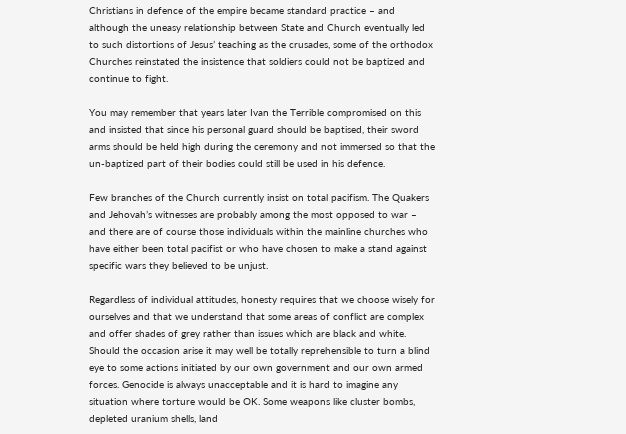Christians in defence of the empire became standard practice – and although the uneasy relationship between State and Church eventually led to such distortions of Jesus’ teaching as the crusades, some of the orthodox Churches reinstated the insistence that soldiers could not be baptized and continue to fight.

You may remember that years later Ivan the Terrible compromised on this and insisted that since his personal guard should be baptised, their sword arms should be held high during the ceremony and not immersed so that the un-baptized part of their bodies could still be used in his defence.

Few branches of the Church currently insist on total pacifism. The Quakers and Jehovah’s witnesses are probably among the most opposed to war – and there are of course those individuals within the mainline churches who have either been total pacifist or who have chosen to make a stand against specific wars they believed to be unjust.

Regardless of individual attitudes, honesty requires that we choose wisely for ourselves and that we understand that some areas of conflict are complex and offer shades of grey rather than issues which are black and white. Should the occasion arise it may well be totally reprehensible to turn a blind eye to some actions initiated by our own government and our own armed forces. Genocide is always unacceptable and it is hard to imagine any situation where torture would be OK. Some weapons like cluster bombs, depleted uranium shells, land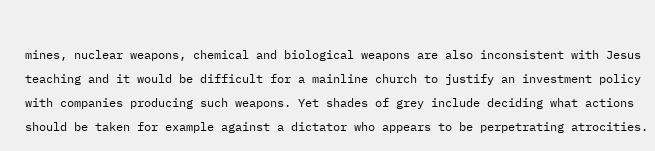mines, nuclear weapons, chemical and biological weapons are also inconsistent with Jesus teaching and it would be difficult for a mainline church to justify an investment policy with companies producing such weapons. Yet shades of grey include deciding what actions should be taken for example against a dictator who appears to be perpetrating atrocities.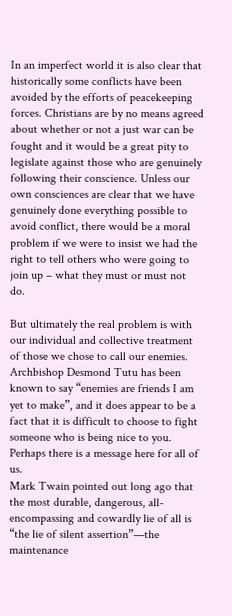In an imperfect world it is also clear that historically some conflicts have been avoided by the efforts of peacekeeping forces. Christians are by no means agreed about whether or not a just war can be fought and it would be a great pity to legislate against those who are genuinely following their conscience. Unless our own consciences are clear that we have genuinely done everything possible to avoid conflict, there would be a moral problem if we were to insist we had the right to tell others who were going to join up – what they must or must not do.

But ultimately the real problem is with our individual and collective treatment of those we chose to call our enemies. Archbishop Desmond Tutu has been known to say “enemies are friends I am yet to make”, and it does appear to be a fact that it is difficult to choose to fight someone who is being nice to you. Perhaps there is a message here for all of us.
Mark Twain pointed out long ago that the most durable, dangerous, all-encompassing and cowardly lie of all is “the lie of silent assertion”—the maintenance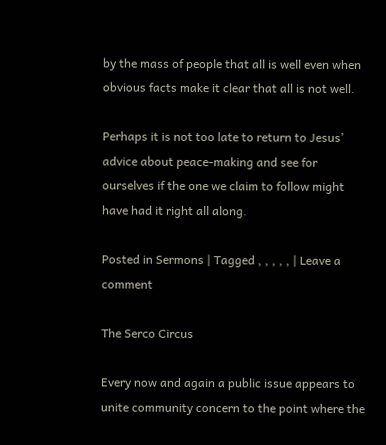by the mass of people that all is well even when obvious facts make it clear that all is not well.

Perhaps it is not too late to return to Jesus’ advice about peace-making and see for ourselves if the one we claim to follow might have had it right all along.

Posted in Sermons | Tagged , , , , , | Leave a comment

The Serco Circus

Every now and again a public issue appears to unite community concern to the point where the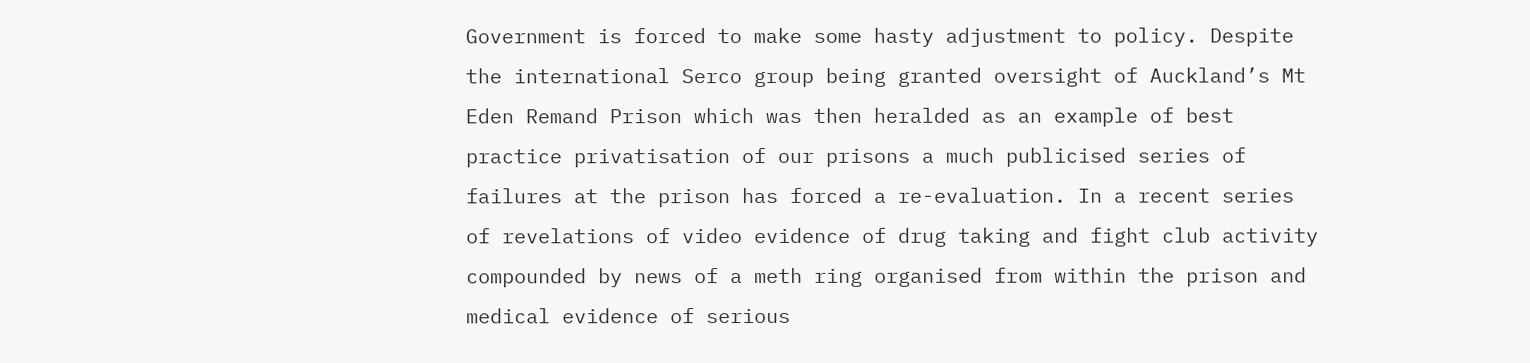Government is forced to make some hasty adjustment to policy. Despite the international Serco group being granted oversight of Auckland’s Mt Eden Remand Prison which was then heralded as an example of best practice privatisation of our prisons a much publicised series of failures at the prison has forced a re-evaluation. In a recent series of revelations of video evidence of drug taking and fight club activity compounded by news of a meth ring organised from within the prison and medical evidence of serious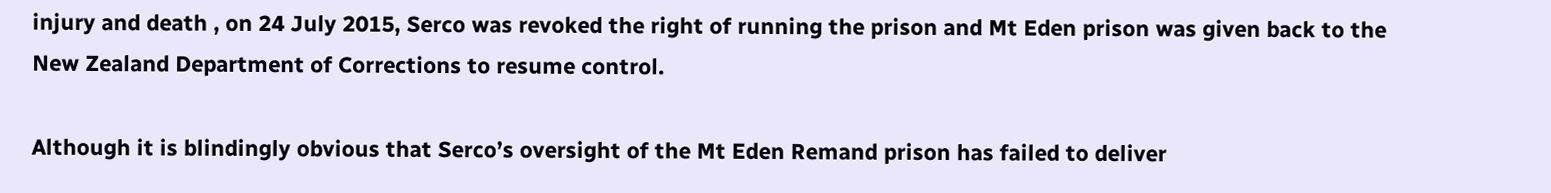injury and death , on 24 July 2015, Serco was revoked the right of running the prison and Mt Eden prison was given back to the New Zealand Department of Corrections to resume control.

Although it is blindingly obvious that Serco’s oversight of the Mt Eden Remand prison has failed to deliver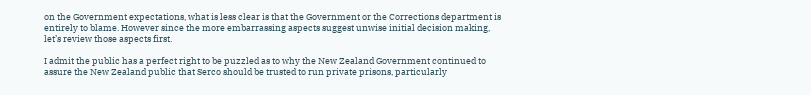on the Government expectations, what is less clear is that the Government or the Corrections department is entirely to blame. However since the more embarrassing aspects suggest unwise initial decision making, let’s review those aspects first.

I admit the public has a perfect right to be puzzled as to why the New Zealand Government continued to assure the New Zealand public that Serco should be trusted to run private prisons, particularly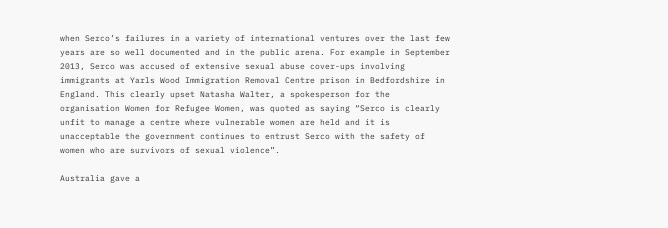when Serco’s failures in a variety of international ventures over the last few years are so well documented and in the public arena. For example in September 2013, Serco was accused of extensive sexual abuse cover-ups involving immigrants at Yarls Wood Immigration Removal Centre prison in Bedfordshire in England. This clearly upset Natasha Walter, a spokesperson for the organisation Women for Refugee Women, was quoted as saying “Serco is clearly unfit to manage a centre where vulnerable women are held and it is unacceptable the government continues to entrust Serco with the safety of women who are survivors of sexual violence”.

Australia gave a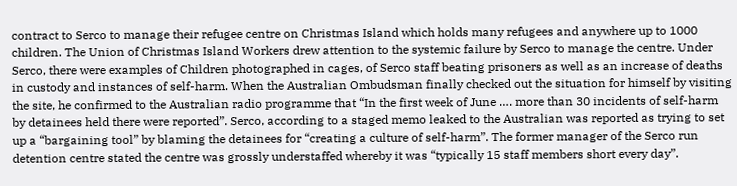contract to Serco to manage their refugee centre on Christmas Island which holds many refugees and anywhere up to 1000 children. The Union of Christmas Island Workers drew attention to the systemic failure by Serco to manage the centre. Under Serco, there were examples of Children photographed in cages, of Serco staff beating prisoners as well as an increase of deaths in custody and instances of self-harm. When the Australian Ombudsman finally checked out the situation for himself by visiting the site, he confirmed to the Australian radio programme that “In the first week of June …. more than 30 incidents of self-harm by detainees held there were reported”. Serco, according to a staged memo leaked to the Australian was reported as trying to set up a “bargaining tool” by blaming the detainees for “creating a culture of self-harm”. The former manager of the Serco run detention centre stated the centre was grossly understaffed whereby it was “typically 15 staff members short every day”.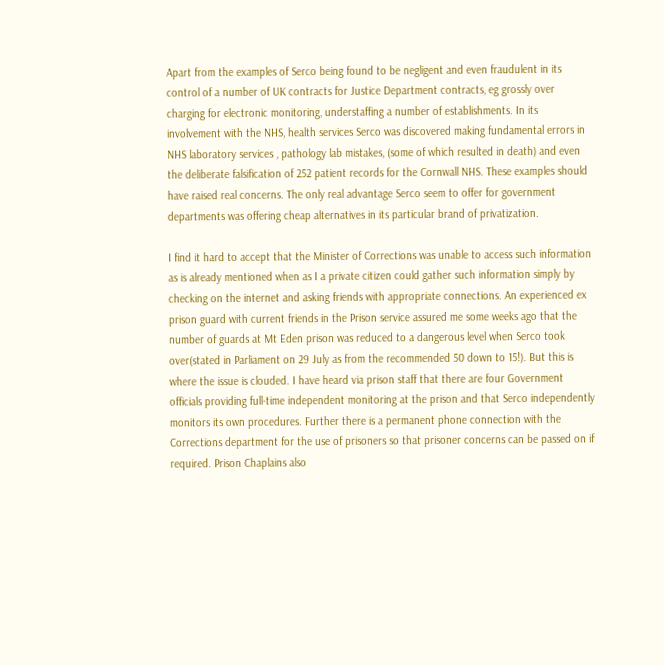Apart from the examples of Serco being found to be negligent and even fraudulent in its control of a number of UK contracts for Justice Department contracts, eg grossly over charging for electronic monitoring, understaffing a number of establishments. In its involvement with the NHS, health services Serco was discovered making fundamental errors in NHS laboratory services , pathology lab mistakes, (some of which resulted in death) and even the deliberate falsification of 252 patient records for the Cornwall NHS. These examples should have raised real concerns. The only real advantage Serco seem to offer for government departments was offering cheap alternatives in its particular brand of privatization.

I find it hard to accept that the Minister of Corrections was unable to access such information as is already mentioned when as I a private citizen could gather such information simply by checking on the internet and asking friends with appropriate connections. An experienced ex prison guard with current friends in the Prison service assured me some weeks ago that the number of guards at Mt Eden prison was reduced to a dangerous level when Serco took over(stated in Parliament on 29 July as from the recommended 50 down to 15!). But this is where the issue is clouded. I have heard via prison staff that there are four Government officials providing full-time independent monitoring at the prison and that Serco independently monitors its own procedures. Further there is a permanent phone connection with the Corrections department for the use of prisoners so that prisoner concerns can be passed on if required. Prison Chaplains also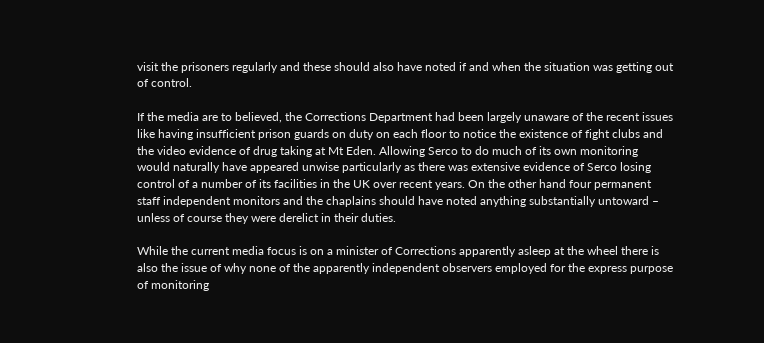visit the prisoners regularly and these should also have noted if and when the situation was getting out of control.

If the media are to believed, the Corrections Department had been largely unaware of the recent issues like having insufficient prison guards on duty on each floor to notice the existence of fight clubs and the video evidence of drug taking at Mt Eden. Allowing Serco to do much of its own monitoring would naturally have appeared unwise particularly as there was extensive evidence of Serco losing control of a number of its facilities in the UK over recent years. On the other hand four permanent staff independent monitors and the chaplains should have noted anything substantially untoward – unless of course they were derelict in their duties.

While the current media focus is on a minister of Corrections apparently asleep at the wheel there is also the issue of why none of the apparently independent observers employed for the express purpose of monitoring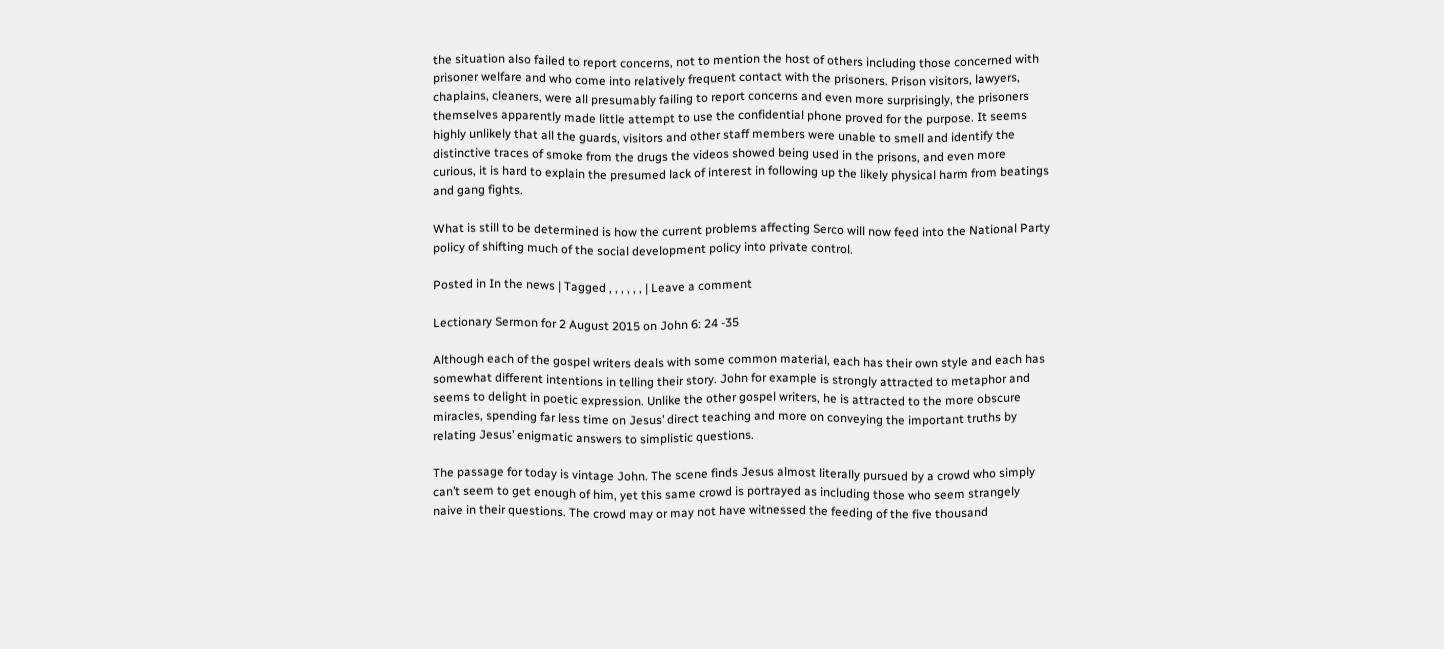the situation also failed to report concerns, not to mention the host of others including those concerned with prisoner welfare and who come into relatively frequent contact with the prisoners. Prison visitors, lawyers, chaplains, cleaners, were all presumably failing to report concerns and even more surprisingly, the prisoners themselves apparently made little attempt to use the confidential phone proved for the purpose. It seems highly unlikely that all the guards, visitors and other staff members were unable to smell and identify the distinctive traces of smoke from the drugs the videos showed being used in the prisons, and even more curious, it is hard to explain the presumed lack of interest in following up the likely physical harm from beatings and gang fights.

What is still to be determined is how the current problems affecting Serco will now feed into the National Party policy of shifting much of the social development policy into private control.

Posted in In the news | Tagged , , , , , , | Leave a comment

Lectionary Sermon for 2 August 2015 on John 6: 24 -35

Although each of the gospel writers deals with some common material, each has their own style and each has somewhat different intentions in telling their story. John for example is strongly attracted to metaphor and seems to delight in poetic expression. Unlike the other gospel writers, he is attracted to the more obscure miracles, spending far less time on Jesus’ direct teaching and more on conveying the important truths by relating Jesus’ enigmatic answers to simplistic questions.

The passage for today is vintage John. The scene finds Jesus almost literally pursued by a crowd who simply can’t seem to get enough of him, yet this same crowd is portrayed as including those who seem strangely naive in their questions. The crowd may or may not have witnessed the feeding of the five thousand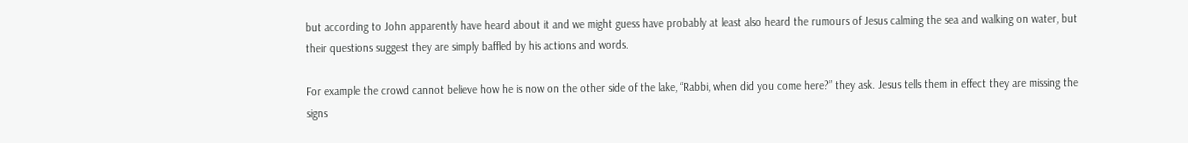but according to John apparently have heard about it and we might guess have probably at least also heard the rumours of Jesus calming the sea and walking on water, but their questions suggest they are simply baffled by his actions and words.

For example the crowd cannot believe how he is now on the other side of the lake, “Rabbi, when did you come here?” they ask. Jesus tells them in effect they are missing the signs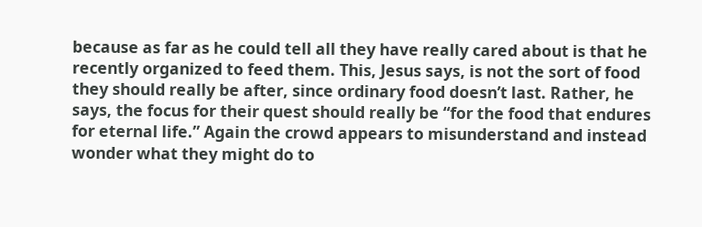because as far as he could tell all they have really cared about is that he recently organized to feed them. This, Jesus says, is not the sort of food they should really be after, since ordinary food doesn’t last. Rather, he says, the focus for their quest should really be “for the food that endures for eternal life.” Again the crowd appears to misunderstand and instead wonder what they might do to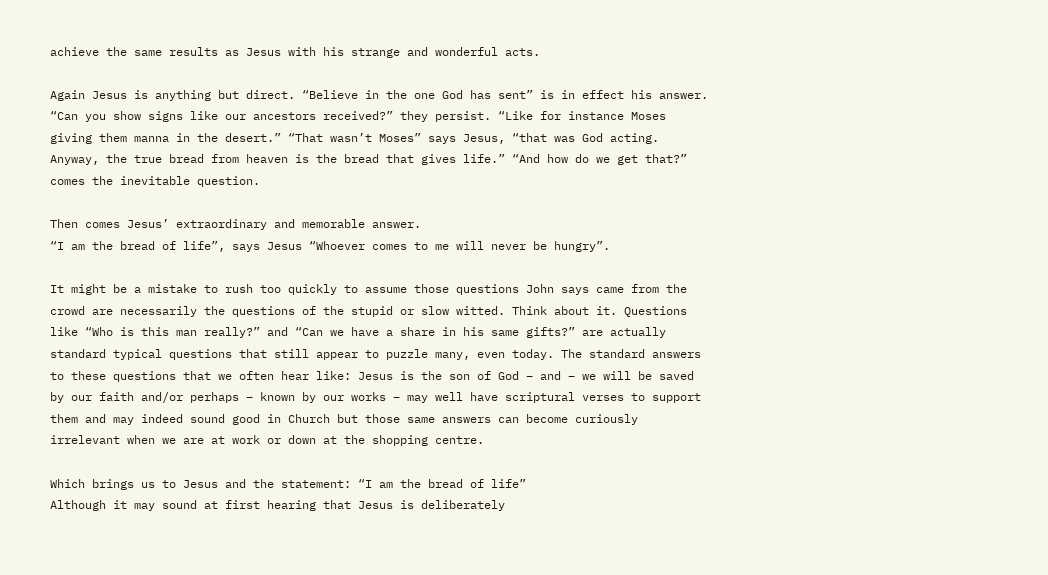achieve the same results as Jesus with his strange and wonderful acts.

Again Jesus is anything but direct. “Believe in the one God has sent” is in effect his answer. “Can you show signs like our ancestors received?” they persist. “Like for instance Moses giving them manna in the desert.” “That wasn’t Moses” says Jesus, “that was God acting. Anyway, the true bread from heaven is the bread that gives life.” “And how do we get that?” comes the inevitable question.

Then comes Jesus’ extraordinary and memorable answer.
“I am the bread of life”, says Jesus “Whoever comes to me will never be hungry”.

It might be a mistake to rush too quickly to assume those questions John says came from the crowd are necessarily the questions of the stupid or slow witted. Think about it. Questions like “Who is this man really?” and “Can we have a share in his same gifts?” are actually standard typical questions that still appear to puzzle many, even today. The standard answers to these questions that we often hear like: Jesus is the son of God – and – we will be saved by our faith and/or perhaps – known by our works – may well have scriptural verses to support them and may indeed sound good in Church but those same answers can become curiously irrelevant when we are at work or down at the shopping centre.

Which brings us to Jesus and the statement: “I am the bread of life”
Although it may sound at first hearing that Jesus is deliberately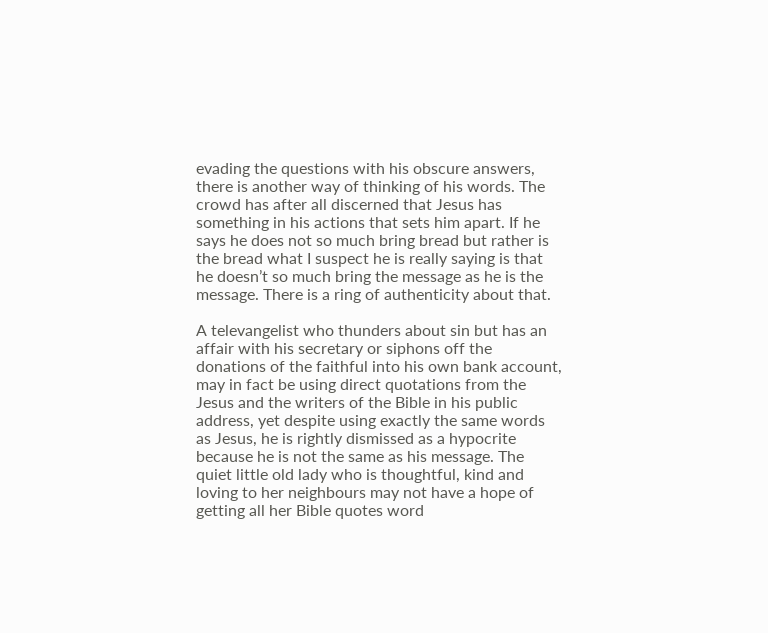evading the questions with his obscure answers, there is another way of thinking of his words. The crowd has after all discerned that Jesus has something in his actions that sets him apart. If he says he does not so much bring bread but rather is the bread what I suspect he is really saying is that he doesn’t so much bring the message as he is the message. There is a ring of authenticity about that.

A televangelist who thunders about sin but has an affair with his secretary or siphons off the donations of the faithful into his own bank account, may in fact be using direct quotations from the Jesus and the writers of the Bible in his public address, yet despite using exactly the same words as Jesus, he is rightly dismissed as a hypocrite because he is not the same as his message. The quiet little old lady who is thoughtful, kind and loving to her neighbours may not have a hope of getting all her Bible quotes word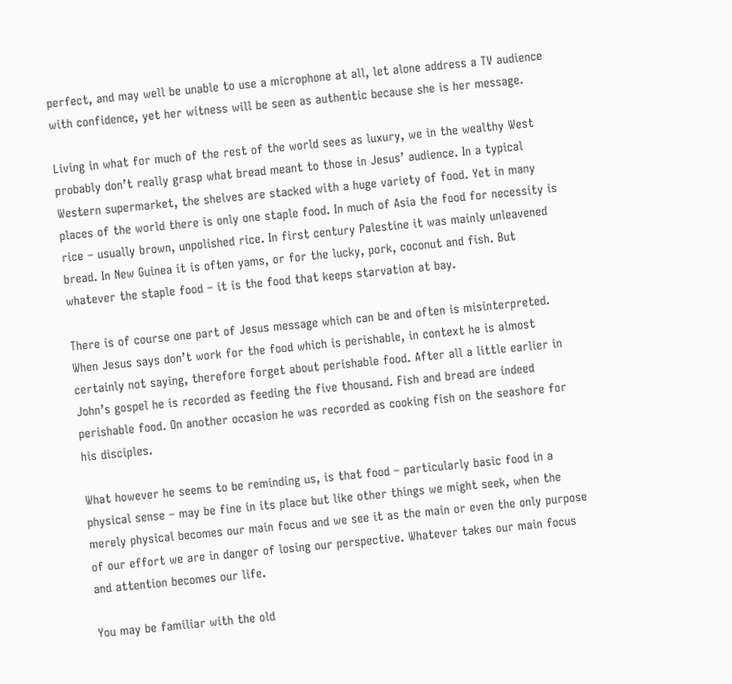perfect, and may well be unable to use a microphone at all, let alone address a TV audience with confidence, yet her witness will be seen as authentic because she is her message.

Living in what for much of the rest of the world sees as luxury, we in the wealthy West probably don’t really grasp what bread meant to those in Jesus’ audience. In a typical Western supermarket, the shelves are stacked with a huge variety of food. Yet in many places of the world there is only one staple food. In much of Asia the food for necessity is rice – usually brown, unpolished rice. In first century Palestine it was mainly unleavened bread. In New Guinea it is often yams, or for the lucky, pork, coconut and fish. But whatever the staple food – it is the food that keeps starvation at bay.

There is of course one part of Jesus message which can be and often is misinterpreted. When Jesus says don’t work for the food which is perishable, in context he is almost certainly not saying, therefore forget about perishable food. After all a little earlier in John’s gospel he is recorded as feeding the five thousand. Fish and bread are indeed perishable food. On another occasion he was recorded as cooking fish on the seashore for his disciples.

What however he seems to be reminding us, is that food – particularly basic food in a physical sense – may be fine in its place but like other things we might seek, when the merely physical becomes our main focus and we see it as the main or even the only purpose of our effort we are in danger of losing our perspective. Whatever takes our main focus and attention becomes our life.

You may be familiar with the old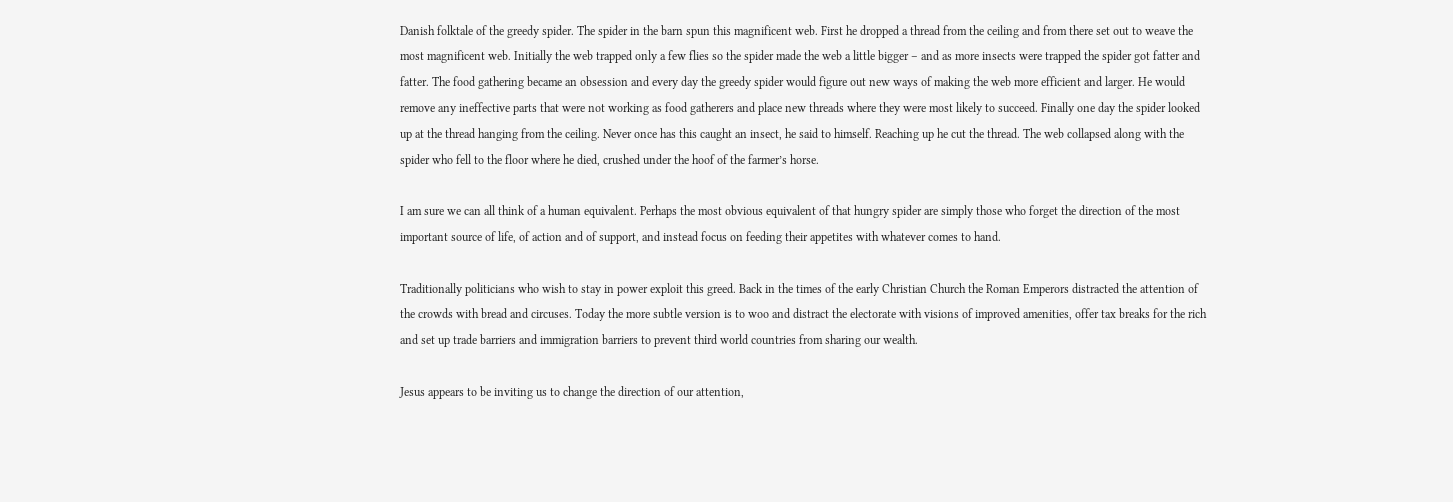Danish folktale of the greedy spider. The spider in the barn spun this magnificent web. First he dropped a thread from the ceiling and from there set out to weave the most magnificent web. Initially the web trapped only a few flies so the spider made the web a little bigger – and as more insects were trapped the spider got fatter and fatter. The food gathering became an obsession and every day the greedy spider would figure out new ways of making the web more efficient and larger. He would remove any ineffective parts that were not working as food gatherers and place new threads where they were most likely to succeed. Finally one day the spider looked up at the thread hanging from the ceiling. Never once has this caught an insect, he said to himself. Reaching up he cut the thread. The web collapsed along with the spider who fell to the floor where he died, crushed under the hoof of the farmer’s horse.

I am sure we can all think of a human equivalent. Perhaps the most obvious equivalent of that hungry spider are simply those who forget the direction of the most important source of life, of action and of support, and instead focus on feeding their appetites with whatever comes to hand.

Traditionally politicians who wish to stay in power exploit this greed. Back in the times of the early Christian Church the Roman Emperors distracted the attention of the crowds with bread and circuses. Today the more subtle version is to woo and distract the electorate with visions of improved amenities, offer tax breaks for the rich and set up trade barriers and immigration barriers to prevent third world countries from sharing our wealth.

Jesus appears to be inviting us to change the direction of our attention,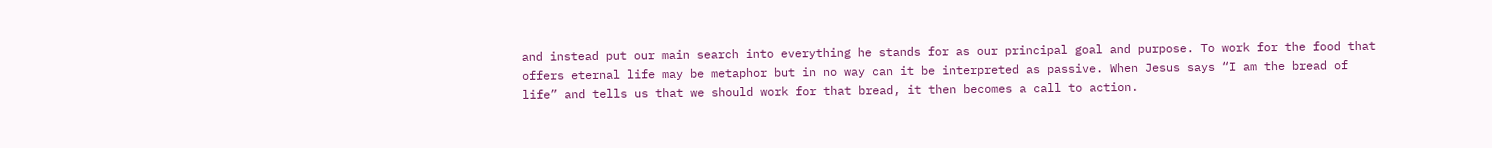and instead put our main search into everything he stands for as our principal goal and purpose. To work for the food that offers eternal life may be metaphor but in no way can it be interpreted as passive. When Jesus says “I am the bread of life” and tells us that we should work for that bread, it then becomes a call to action.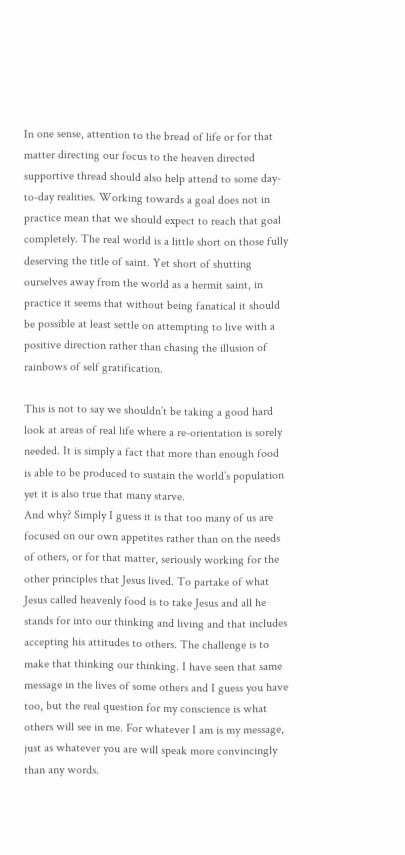In one sense, attention to the bread of life or for that matter directing our focus to the heaven directed supportive thread should also help attend to some day-to-day realities. Working towards a goal does not in practice mean that we should expect to reach that goal completely. The real world is a little short on those fully deserving the title of saint. Yet short of shutting ourselves away from the world as a hermit saint, in practice it seems that without being fanatical it should be possible at least settle on attempting to live with a positive direction rather than chasing the illusion of rainbows of self gratification.

This is not to say we shouldn’t be taking a good hard look at areas of real life where a re-orientation is sorely needed. It is simply a fact that more than enough food is able to be produced to sustain the world’s population yet it is also true that many starve.
And why? Simply I guess it is that too many of us are focused on our own appetites rather than on the needs of others, or for that matter, seriously working for the other principles that Jesus lived. To partake of what Jesus called heavenly food is to take Jesus and all he stands for into our thinking and living and that includes accepting his attitudes to others. The challenge is to make that thinking our thinking. I have seen that same message in the lives of some others and I guess you have too, but the real question for my conscience is what others will see in me. For whatever I am is my message, just as whatever you are will speak more convincingly than any words.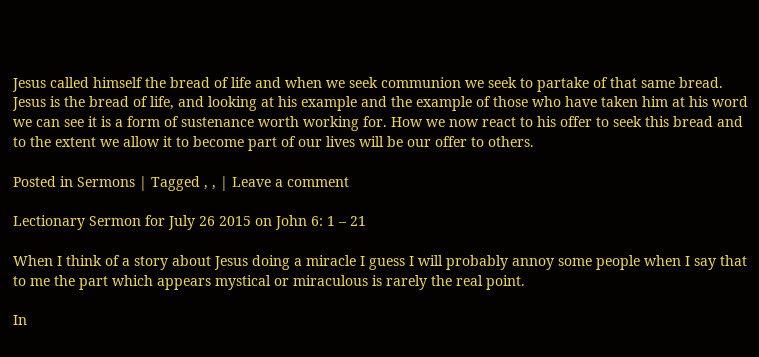Jesus called himself the bread of life and when we seek communion we seek to partake of that same bread. Jesus is the bread of life, and looking at his example and the example of those who have taken him at his word we can see it is a form of sustenance worth working for. How we now react to his offer to seek this bread and to the extent we allow it to become part of our lives will be our offer to others.

Posted in Sermons | Tagged , , | Leave a comment

Lectionary Sermon for July 26 2015 on John 6: 1 – 21

When I think of a story about Jesus doing a miracle I guess I will probably annoy some people when I say that to me the part which appears mystical or miraculous is rarely the real point.

In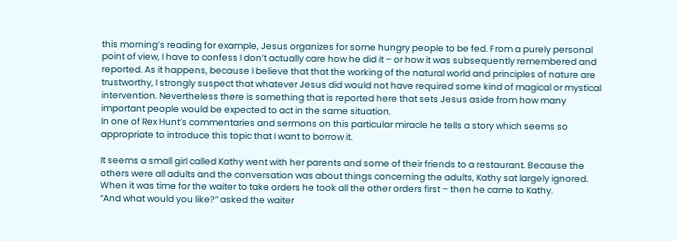this morning’s reading for example, Jesus organizes for some hungry people to be fed. From a purely personal point of view, I have to confess I don’t actually care how he did it – or how it was subsequently remembered and reported. As it happens, because I believe that that the working of the natural world and principles of nature are trustworthy, I strongly suspect that whatever Jesus did would not have required some kind of magical or mystical intervention. Nevertheless there is something that is reported here that sets Jesus aside from how many important people would be expected to act in the same situation.
In one of Rex Hunt’s commentaries and sermons on this particular miracle he tells a story which seems so appropriate to introduce this topic that I want to borrow it.

It seems a small girl called Kathy went with her parents and some of their friends to a restaurant. Because the others were all adults and the conversation was about things concerning the adults, Kathy sat largely ignored. When it was time for the waiter to take orders he took all the other orders first – then he came to Kathy.
“And what would you like?” asked the waiter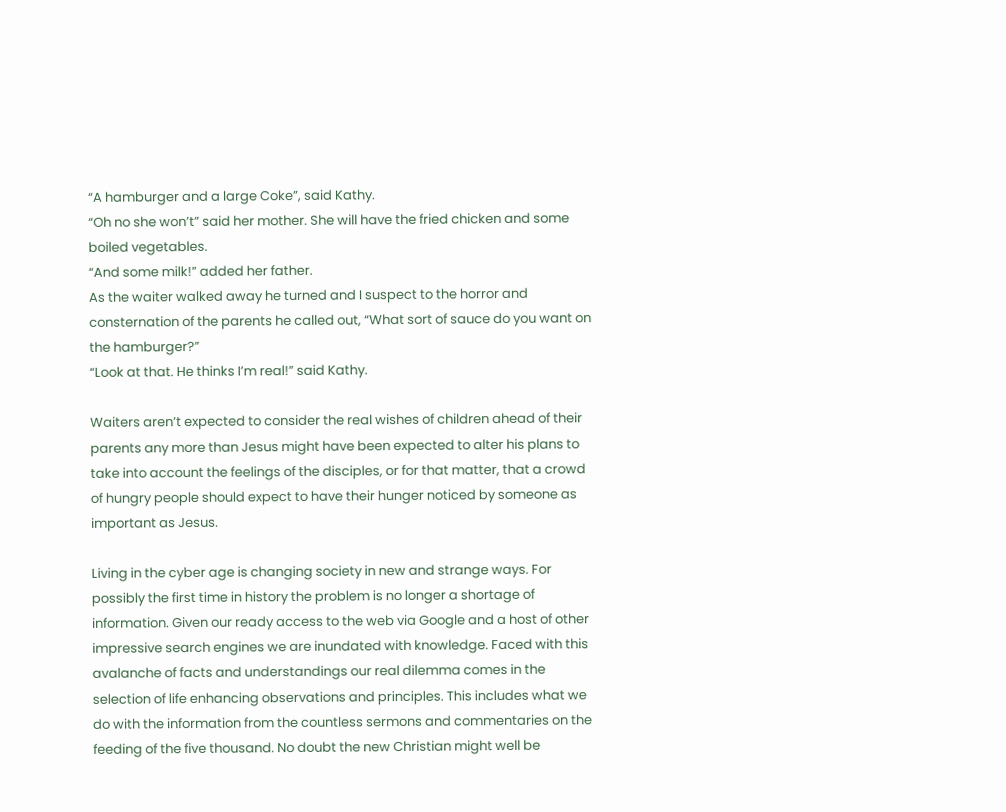“A hamburger and a large Coke”, said Kathy.
“Oh no she won’t” said her mother. She will have the fried chicken and some boiled vegetables.
“And some milk!” added her father.
As the waiter walked away he turned and I suspect to the horror and consternation of the parents he called out, “What sort of sauce do you want on the hamburger?”
“Look at that. He thinks I’m real!” said Kathy.

Waiters aren’t expected to consider the real wishes of children ahead of their parents any more than Jesus might have been expected to alter his plans to take into account the feelings of the disciples, or for that matter, that a crowd of hungry people should expect to have their hunger noticed by someone as important as Jesus.

Living in the cyber age is changing society in new and strange ways. For possibly the first time in history the problem is no longer a shortage of information. Given our ready access to the web via Google and a host of other impressive search engines we are inundated with knowledge. Faced with this avalanche of facts and understandings our real dilemma comes in the selection of life enhancing observations and principles. This includes what we do with the information from the countless sermons and commentaries on the feeding of the five thousand. No doubt the new Christian might well be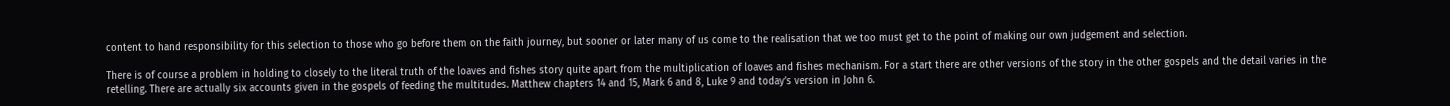content to hand responsibility for this selection to those who go before them on the faith journey, but sooner or later many of us come to the realisation that we too must get to the point of making our own judgement and selection.

There is of course a problem in holding to closely to the literal truth of the loaves and fishes story quite apart from the multiplication of loaves and fishes mechanism. For a start there are other versions of the story in the other gospels and the detail varies in the retelling. There are actually six accounts given in the gospels of feeding the multitudes. Matthew chapters 14 and 15, Mark 6 and 8, Luke 9 and today’s version in John 6.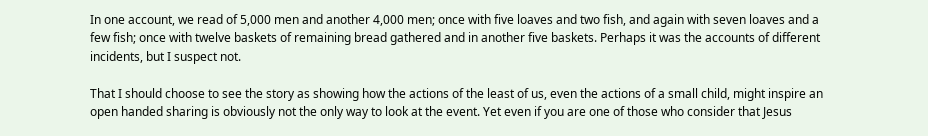In one account, we read of 5,000 men and another 4,000 men; once with five loaves and two fish, and again with seven loaves and a few fish; once with twelve baskets of remaining bread gathered and in another five baskets. Perhaps it was the accounts of different incidents, but I suspect not.

That I should choose to see the story as showing how the actions of the least of us, even the actions of a small child, might inspire an open handed sharing is obviously not the only way to look at the event. Yet even if you are one of those who consider that Jesus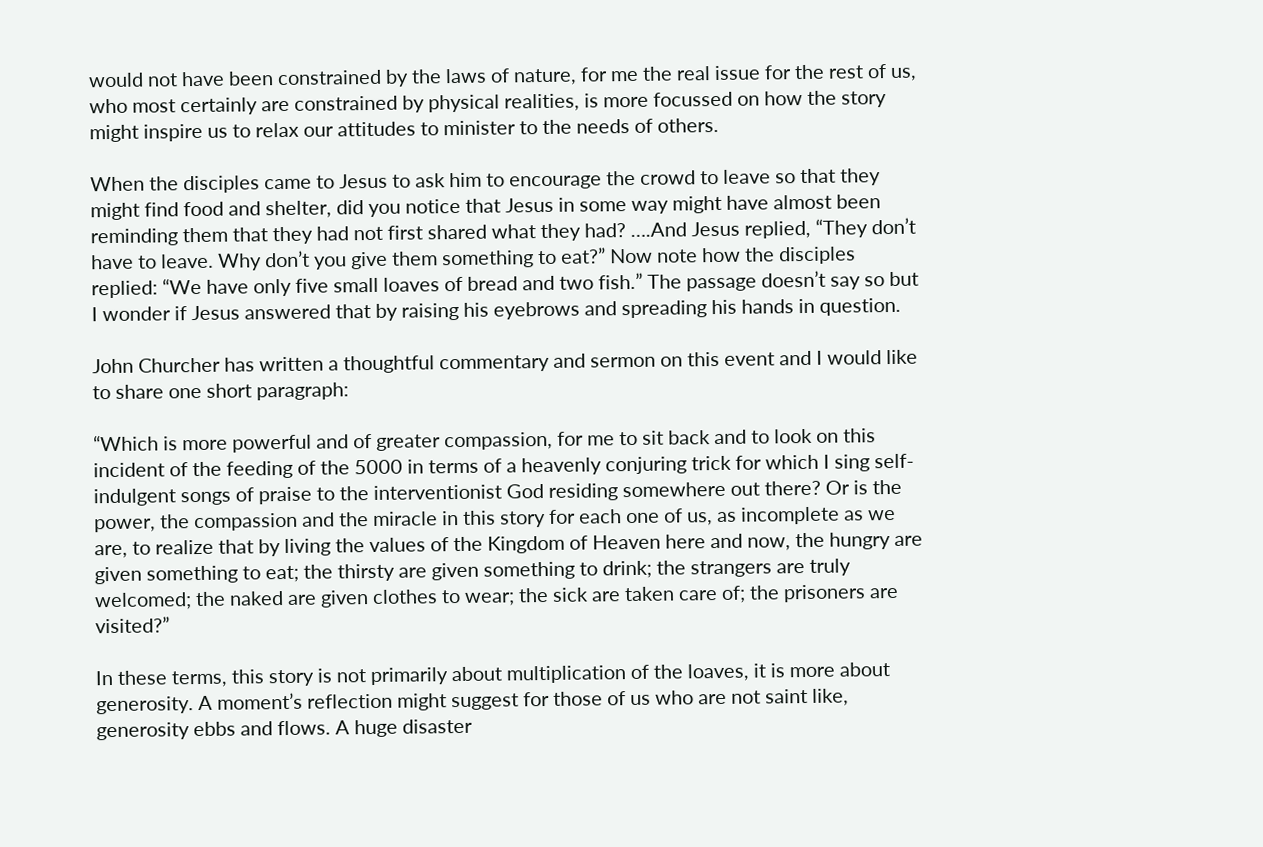would not have been constrained by the laws of nature, for me the real issue for the rest of us, who most certainly are constrained by physical realities, is more focussed on how the story might inspire us to relax our attitudes to minister to the needs of others.

When the disciples came to Jesus to ask him to encourage the crowd to leave so that they might find food and shelter, did you notice that Jesus in some way might have almost been reminding them that they had not first shared what they had? ….And Jesus replied, “They don’t have to leave. Why don’t you give them something to eat?” Now note how the disciples replied: “We have only five small loaves of bread and two fish.” The passage doesn’t say so but I wonder if Jesus answered that by raising his eyebrows and spreading his hands in question.

John Churcher has written a thoughtful commentary and sermon on this event and I would like to share one short paragraph:

“Which is more powerful and of greater compassion, for me to sit back and to look on this incident of the feeding of the 5000 in terms of a heavenly conjuring trick for which I sing self-indulgent songs of praise to the interventionist God residing somewhere out there? Or is the power, the compassion and the miracle in this story for each one of us, as incomplete as we are, to realize that by living the values of the Kingdom of Heaven here and now, the hungry are given something to eat; the thirsty are given something to drink; the strangers are truly welcomed; the naked are given clothes to wear; the sick are taken care of; the prisoners are visited?”

In these terms, this story is not primarily about multiplication of the loaves, it is more about generosity. A moment’s reflection might suggest for those of us who are not saint like, generosity ebbs and flows. A huge disaster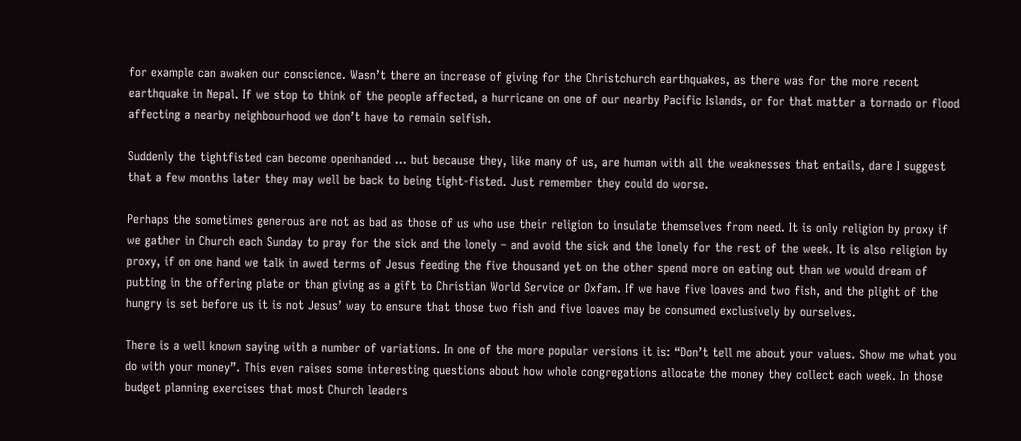for example can awaken our conscience. Wasn’t there an increase of giving for the Christchurch earthquakes, as there was for the more recent earthquake in Nepal. If we stop to think of the people affected, a hurricane on one of our nearby Pacific Islands, or for that matter a tornado or flood affecting a nearby neighbourhood we don’t have to remain selfish.

Suddenly the tightfisted can become openhanded … but because they, like many of us, are human with all the weaknesses that entails, dare I suggest that a few months later they may well be back to being tight-fisted. Just remember they could do worse.

Perhaps the sometimes generous are not as bad as those of us who use their religion to insulate themselves from need. It is only religion by proxy if we gather in Church each Sunday to pray for the sick and the lonely – and avoid the sick and the lonely for the rest of the week. It is also religion by proxy, if on one hand we talk in awed terms of Jesus feeding the five thousand yet on the other spend more on eating out than we would dream of putting in the offering plate or than giving as a gift to Christian World Service or Oxfam. If we have five loaves and two fish, and the plight of the hungry is set before us it is not Jesus’ way to ensure that those two fish and five loaves may be consumed exclusively by ourselves.

There is a well known saying with a number of variations. In one of the more popular versions it is: “Don’t tell me about your values. Show me what you do with your money”. This even raises some interesting questions about how whole congregations allocate the money they collect each week. In those budget planning exercises that most Church leaders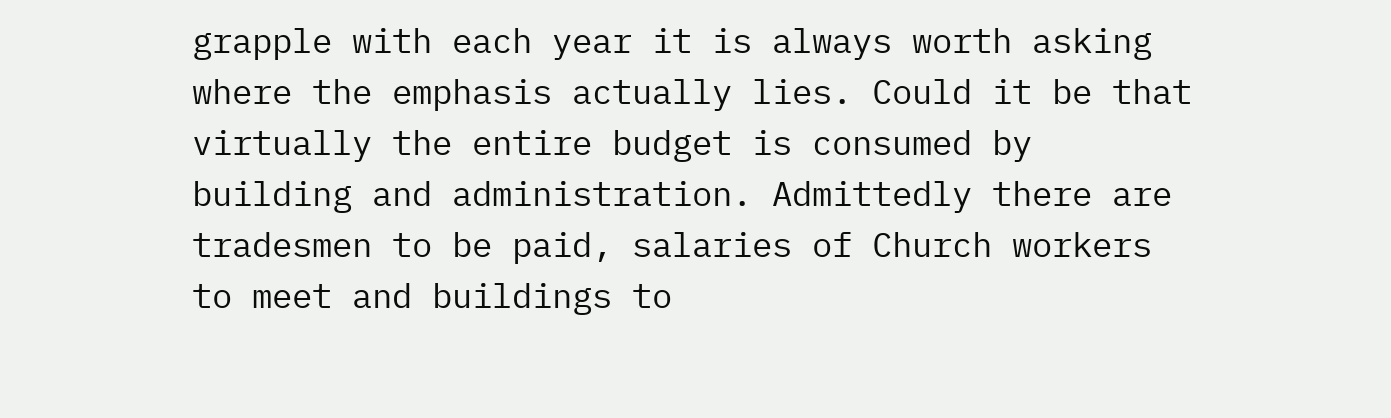grapple with each year it is always worth asking where the emphasis actually lies. Could it be that virtually the entire budget is consumed by building and administration. Admittedly there are tradesmen to be paid, salaries of Church workers to meet and buildings to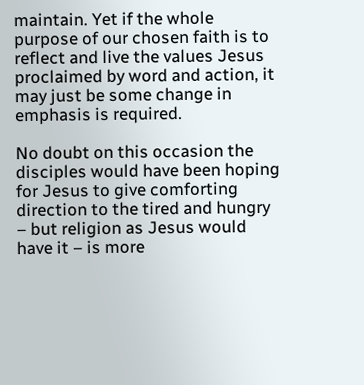maintain. Yet if the whole purpose of our chosen faith is to reflect and live the values Jesus proclaimed by word and action, it may just be some change in emphasis is required.

No doubt on this occasion the disciples would have been hoping for Jesus to give comforting direction to the tired and hungry – but religion as Jesus would have it – is more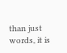than just words, it is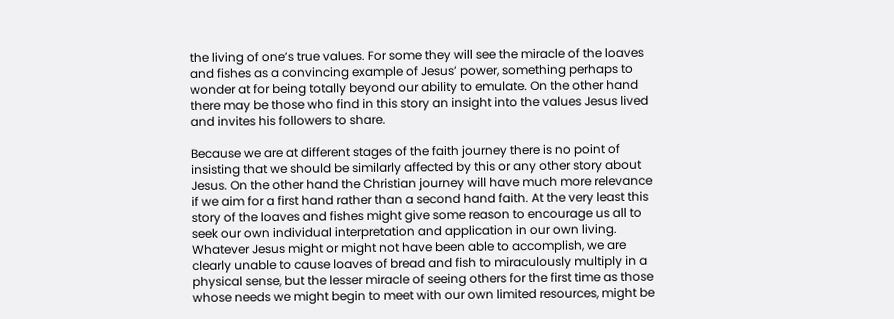the living of one’s true values. For some they will see the miracle of the loaves and fishes as a convincing example of Jesus’ power, something perhaps to wonder at for being totally beyond our ability to emulate. On the other hand there may be those who find in this story an insight into the values Jesus lived and invites his followers to share.

Because we are at different stages of the faith journey there is no point of insisting that we should be similarly affected by this or any other story about Jesus. On the other hand the Christian journey will have much more relevance if we aim for a first hand rather than a second hand faith. At the very least this story of the loaves and fishes might give some reason to encourage us all to seek our own individual interpretation and application in our own living. Whatever Jesus might or might not have been able to accomplish, we are clearly unable to cause loaves of bread and fish to miraculously multiply in a physical sense, but the lesser miracle of seeing others for the first time as those whose needs we might begin to meet with our own limited resources, might be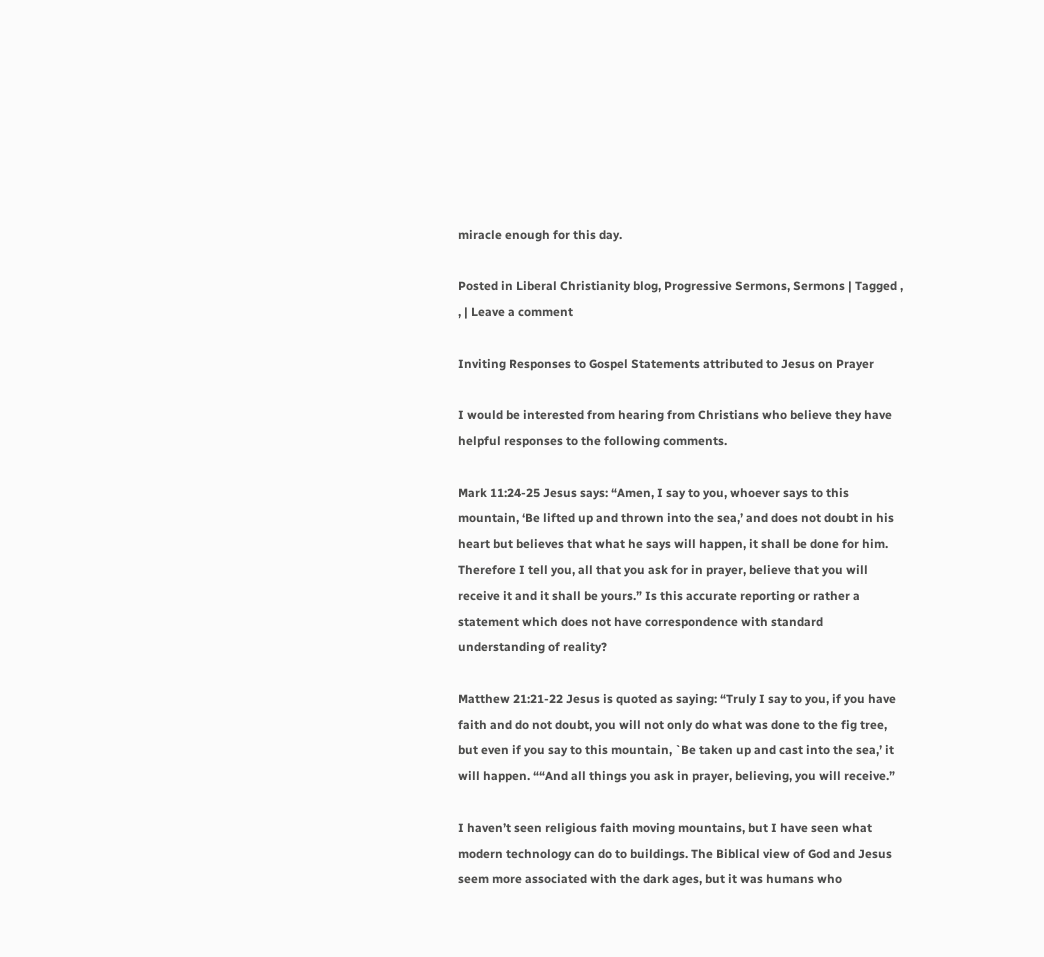miracle enough for this day.

Posted in Liberal Christianity blog, Progressive Sermons, Sermons | Tagged , , | Leave a comment

Inviting Responses to Gospel Statements attributed to Jesus on Prayer

I would be interested from hearing from Christians who believe they have helpful responses to the following comments.

Mark 11:24-25 Jesus says: “Amen, I say to you, whoever says to this mountain, ‘Be lifted up and thrown into the sea,’ and does not doubt in his heart but believes that what he says will happen, it shall be done for him. Therefore I tell you, all that you ask for in prayer, believe that you will receive it and it shall be yours.” Is this accurate reporting or rather a statement which does not have correspondence with standard understanding of reality?

Matthew 21:21-22 Jesus is quoted as saying: “Truly I say to you, if you have faith and do not doubt, you will not only do what was done to the fig tree, but even if you say to this mountain, `Be taken up and cast into the sea,’ it will happen. ““And all things you ask in prayer, believing, you will receive.”

I haven’t seen religious faith moving mountains, but I have seen what modern technology can do to buildings. The Biblical view of God and Jesus seem more associated with the dark ages, but it was humans who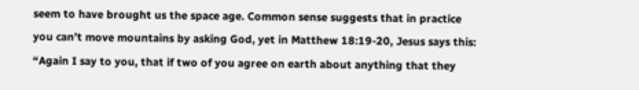seem to have brought us the space age. Common sense suggests that in practice you can’t move mountains by asking God, yet in Matthew 18:19-20, Jesus says this: “Again I say to you, that if two of you agree on earth about anything that they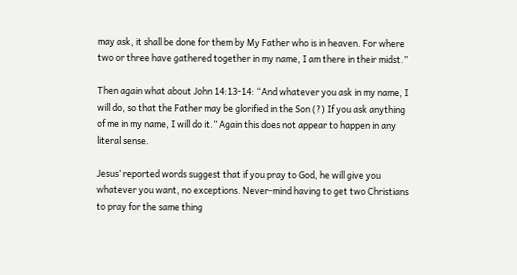may ask, it shall be done for them by My Father who is in heaven. For where two or three have gathered together in my name, I am there in their midst.”

Then again what about John 14:13-14: “And whatever you ask in my name, I will do, so that the Father may be glorified in the Son (?) If you ask anything of me in my name, I will do it.” Again this does not appear to happen in any literal sense.

Jesus’ reported words suggest that if you pray to God, he will give you whatever you want, no exceptions. Never-mind having to get two Christians to pray for the same thing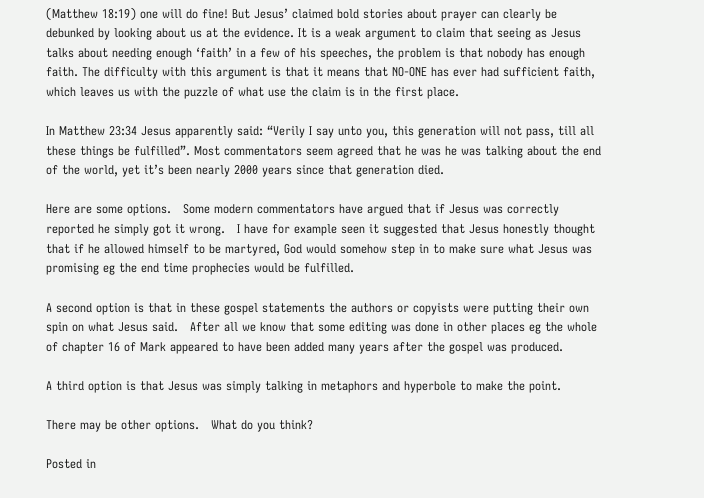(Matthew 18:19) one will do fine! But Jesus’ claimed bold stories about prayer can clearly be debunked by looking about us at the evidence. It is a weak argument to claim that seeing as Jesus talks about needing enough ‘faith’ in a few of his speeches, the problem is that nobody has enough faith. The difficulty with this argument is that it means that NO-ONE has ever had sufficient faith, which leaves us with the puzzle of what use the claim is in the first place.

In Matthew 23:34 Jesus apparently said: “Verily I say unto you, this generation will not pass, till all these things be fulfilled”. Most commentators seem agreed that he was he was talking about the end of the world, yet it’s been nearly 2000 years since that generation died.

Here are some options.   Some modern commentators have argued that if Jesus was correctly reported he simply got it wrong.   I have for example seen it suggested that Jesus honestly thought that if he allowed himself to be martyred, God would somehow step in to make sure what Jesus was promising eg the end time prophecies would be fulfilled.

A second option is that in these gospel statements the authors or copyists were putting their own spin on what Jesus said.   After all we know that some editing was done in other places eg the whole of chapter 16 of Mark appeared to have been added many years after the gospel was produced.

A third option is that Jesus was simply talking in metaphors and hyperbole to make the point.

There may be other options.   What do you think?

Posted in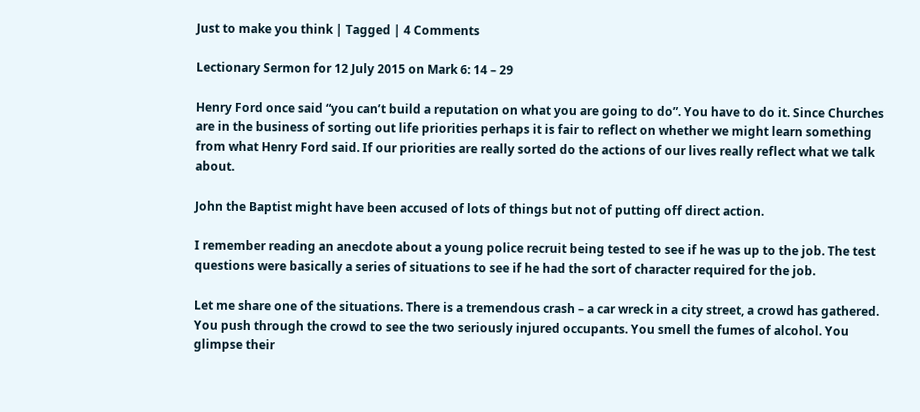Just to make you think | Tagged | 4 Comments

Lectionary Sermon for 12 July 2015 on Mark 6: 14 – 29

Henry Ford once said “you can’t build a reputation on what you are going to do”. You have to do it. Since Churches are in the business of sorting out life priorities perhaps it is fair to reflect on whether we might learn something from what Henry Ford said. If our priorities are really sorted do the actions of our lives really reflect what we talk about.

John the Baptist might have been accused of lots of things but not of putting off direct action.

I remember reading an anecdote about a young police recruit being tested to see if he was up to the job. The test questions were basically a series of situations to see if he had the sort of character required for the job.

Let me share one of the situations. There is a tremendous crash – a car wreck in a city street, a crowd has gathered. You push through the crowd to see the two seriously injured occupants. You smell the fumes of alcohol. You glimpse their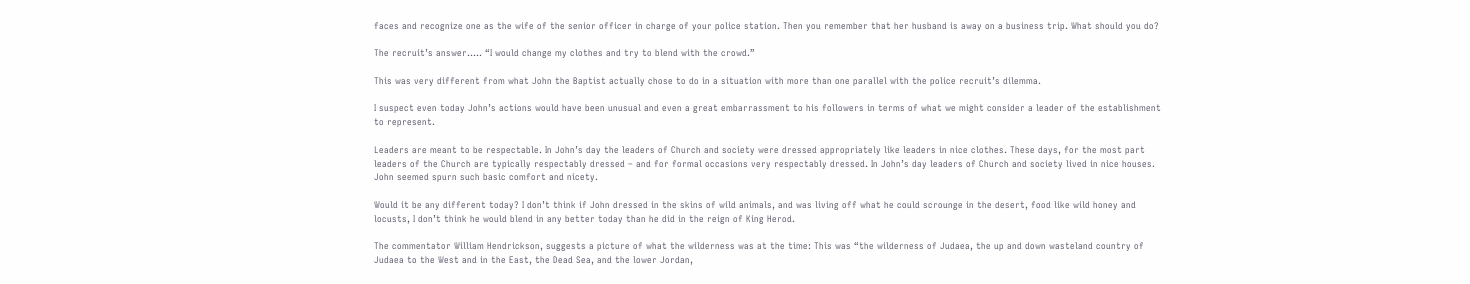faces and recognize one as the wife of the senior officer in charge of your police station. Then you remember that her husband is away on a business trip. What should you do?

The recruit’s answer….. “I would change my clothes and try to blend with the crowd.”

This was very different from what John the Baptist actually chose to do in a situation with more than one parallel with the police recruit’s dilemma.

I suspect even today John’s actions would have been unusual and even a great embarrassment to his followers in terms of what we might consider a leader of the establishment to represent.

Leaders are meant to be respectable. In John’s day the leaders of Church and society were dressed appropriately like leaders in nice clothes. These days, for the most part leaders of the Church are typically respectably dressed – and for formal occasions very respectably dressed. In John’s day leaders of Church and society lived in nice houses. John seemed spurn such basic comfort and nicety.

Would it be any different today? I don’t think if John dressed in the skins of wild animals, and was living off what he could scrounge in the desert, food like wild honey and locusts, I don’t think he would blend in any better today than he did in the reign of King Herod.

The commentator William Hendrickson, suggests a picture of what the wilderness was at the time: This was “the wilderness of Judaea, the up and down wasteland country of Judaea to the West and in the East, the Dead Sea, and the lower Jordan,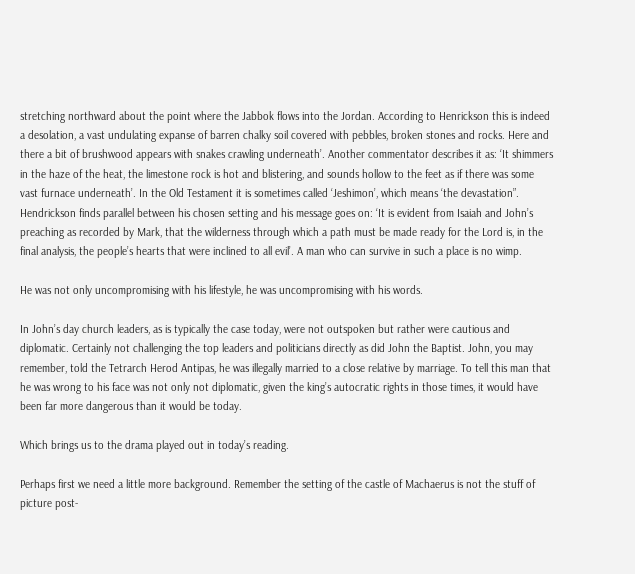stretching northward about the point where the Jabbok flows into the Jordan. According to Henrickson this is indeed a desolation, a vast undulating expanse of barren chalky soil covered with pebbles, broken stones and rocks. Here and there a bit of brushwood appears with snakes crawling underneath’. Another commentator describes it as: ‘It shimmers in the haze of the heat, the limestone rock is hot and blistering, and sounds hollow to the feet as if there was some vast furnace underneath’. In the Old Testament it is sometimes called ‘Jeshimon’, which means ‘the devastation”. Hendrickson finds parallel between his chosen setting and his message goes on: ‘It is evident from Isaiah and John’s preaching as recorded by Mark, that the wilderness through which a path must be made ready for the Lord is, in the final analysis, the people’s hearts that were inclined to all evil’. A man who can survive in such a place is no wimp.

He was not only uncompromising with his lifestyle, he was uncompromising with his words.

In John’s day church leaders, as is typically the case today, were not outspoken but rather were cautious and diplomatic. Certainly not challenging the top leaders and politicians directly as did John the Baptist. John, you may remember, told the Tetrarch Herod Antipas, he was illegally married to a close relative by marriage. To tell this man that he was wrong to his face was not only not diplomatic, given the king’s autocratic rights in those times, it would have been far more dangerous than it would be today.

Which brings us to the drama played out in today’s reading.

Perhaps first we need a little more background. Remember the setting of the castle of Machaerus is not the stuff of picture post-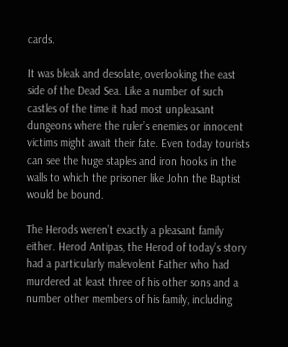cards.

It was bleak and desolate, overlooking the east side of the Dead Sea. Like a number of such castles of the time it had most unpleasant dungeons where the ruler’s enemies or innocent victims might await their fate. Even today tourists can see the huge staples and iron hooks in the walls to which the prisoner like John the Baptist would be bound.

The Herods weren’t exactly a pleasant family either. Herod Antipas, the Herod of today’s story had a particularly malevolent Father who had murdered at least three of his other sons and a number other members of his family, including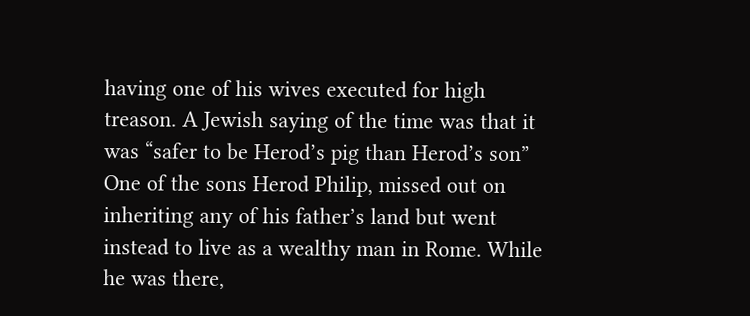having one of his wives executed for high treason. A Jewish saying of the time was that it was “safer to be Herod’s pig than Herod’s son” One of the sons Herod Philip, missed out on inheriting any of his father’s land but went instead to live as a wealthy man in Rome. While he was there,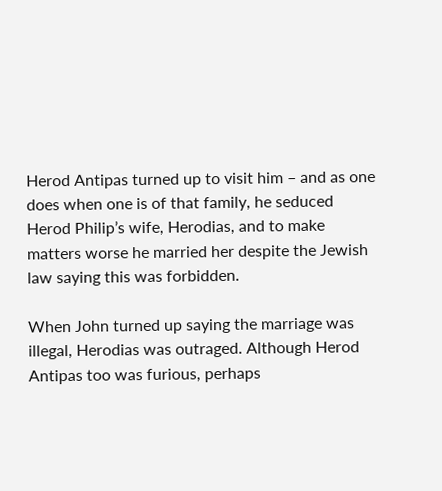Herod Antipas turned up to visit him – and as one does when one is of that family, he seduced Herod Philip’s wife, Herodias, and to make matters worse he married her despite the Jewish law saying this was forbidden.

When John turned up saying the marriage was illegal, Herodias was outraged. Although Herod Antipas too was furious, perhaps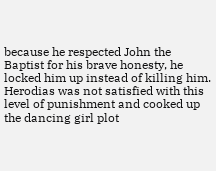because he respected John the Baptist for his brave honesty, he locked him up instead of killing him. Herodias was not satisfied with this level of punishment and cooked up the dancing girl plot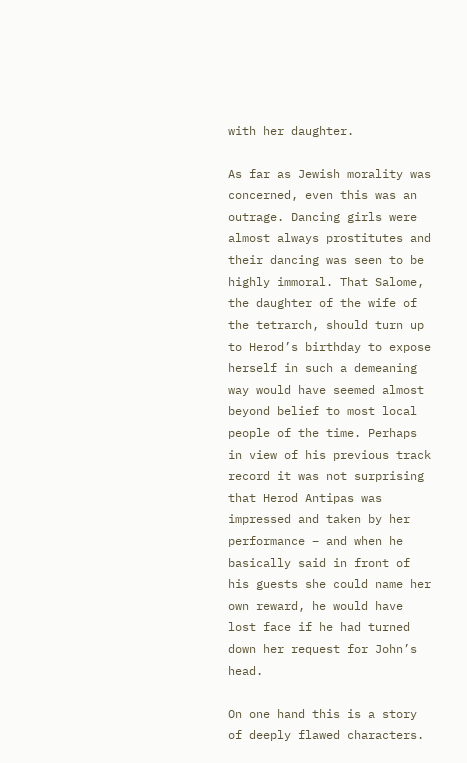with her daughter.

As far as Jewish morality was concerned, even this was an outrage. Dancing girls were almost always prostitutes and their dancing was seen to be highly immoral. That Salome, the daughter of the wife of the tetrarch, should turn up to Herod’s birthday to expose herself in such a demeaning way would have seemed almost beyond belief to most local people of the time. Perhaps in view of his previous track record it was not surprising that Herod Antipas was impressed and taken by her performance – and when he basically said in front of his guests she could name her own reward, he would have lost face if he had turned down her request for John’s head.

On one hand this is a story of deeply flawed characters.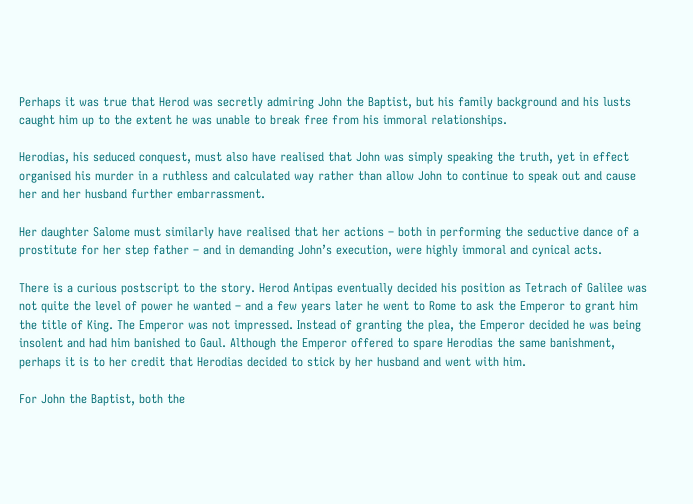Perhaps it was true that Herod was secretly admiring John the Baptist, but his family background and his lusts caught him up to the extent he was unable to break free from his immoral relationships.

Herodias, his seduced conquest, must also have realised that John was simply speaking the truth, yet in effect organised his murder in a ruthless and calculated way rather than allow John to continue to speak out and cause her and her husband further embarrassment.

Her daughter Salome must similarly have realised that her actions – both in performing the seductive dance of a prostitute for her step father – and in demanding John’s execution, were highly immoral and cynical acts.

There is a curious postscript to the story. Herod Antipas eventually decided his position as Tetrach of Galilee was not quite the level of power he wanted – and a few years later he went to Rome to ask the Emperor to grant him the title of King. The Emperor was not impressed. Instead of granting the plea, the Emperor decided he was being insolent and had him banished to Gaul. Although the Emperor offered to spare Herodias the same banishment, perhaps it is to her credit that Herodias decided to stick by her husband and went with him.

For John the Baptist, both the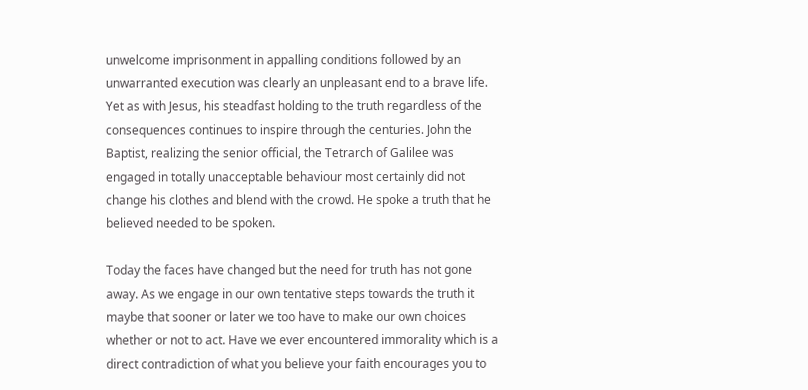unwelcome imprisonment in appalling conditions followed by an unwarranted execution was clearly an unpleasant end to a brave life. Yet as with Jesus, his steadfast holding to the truth regardless of the consequences continues to inspire through the centuries. John the Baptist, realizing the senior official, the Tetrarch of Galilee was engaged in totally unacceptable behaviour most certainly did not change his clothes and blend with the crowd. He spoke a truth that he believed needed to be spoken.

Today the faces have changed but the need for truth has not gone away. As we engage in our own tentative steps towards the truth it maybe that sooner or later we too have to make our own choices whether or not to act. Have we ever encountered immorality which is a direct contradiction of what you believe your faith encourages you to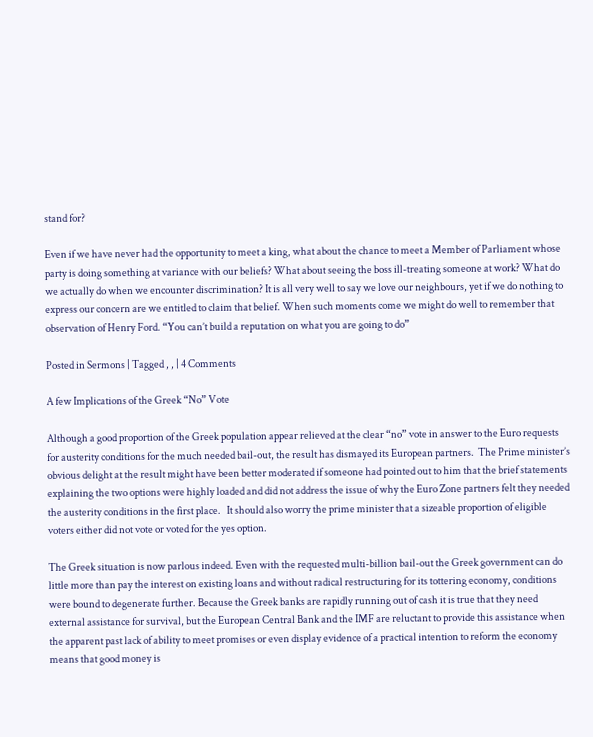stand for?

Even if we have never had the opportunity to meet a king, what about the chance to meet a Member of Parliament whose party is doing something at variance with our beliefs? What about seeing the boss ill-treating someone at work? What do we actually do when we encounter discrimination? It is all very well to say we love our neighbours, yet if we do nothing to express our concern are we entitled to claim that belief. When such moments come we might do well to remember that observation of Henry Ford. “You can’t build a reputation on what you are going to do”

Posted in Sermons | Tagged , , | 4 Comments

A few Implications of the Greek “No” Vote

Although a good proportion of the Greek population appear relieved at the clear “no” vote in answer to the Euro requests for austerity conditions for the much needed bail-out, the result has dismayed its European partners.  The Prime minister’s obvious delight at the result might have been better moderated if someone had pointed out to him that the brief statements explaining the two options were highly loaded and did not address the issue of why the Euro Zone partners felt they needed the austerity conditions in the first place.   It should also worry the prime minister that a sizeable proportion of eligible voters either did not vote or voted for the yes option.

The Greek situation is now parlous indeed. Even with the requested multi-billion bail-out the Greek government can do little more than pay the interest on existing loans and without radical restructuring for its tottering economy, conditions were bound to degenerate further. Because the Greek banks are rapidly running out of cash it is true that they need external assistance for survival, but the European Central Bank and the IMF are reluctant to provide this assistance when the apparent past lack of ability to meet promises or even display evidence of a practical intention to reform the economy means that good money is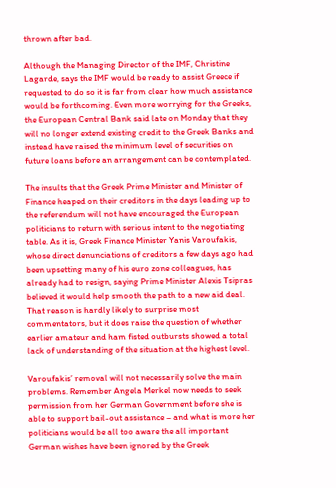thrown after bad.

Although the Managing Director of the IMF, Christine Lagarde, says the IMF would be ready to assist Greece if requested to do so it is far from clear how much assistance would be forthcoming. Even more worrying for the Greeks, the European Central Bank said late on Monday that they will no longer extend existing credit to the Greek Banks and instead have raised the minimum level of securities on future loans before an arrangement can be contemplated.

The insults that the Greek Prime Minister and Minister of Finance heaped on their creditors in the days leading up to the referendum will not have encouraged the European politicians to return with serious intent to the negotiating table. As it is, Greek Finance Minister Yanis Varoufakis, whose direct denunciations of creditors a few days ago had been upsetting many of his euro zone colleagues, has already had to resign, saying Prime Minister Alexis Tsipras believed it would help smooth the path to a new aid deal. That reason is hardly likely to surprise most commentators, but it does raise the question of whether earlier amateur and ham fisted outbursts showed a total lack of understanding of the situation at the highest level.

Varoufakis’ removal will not necessarily solve the main problems. Remember Angela Merkel now needs to seek permission from her German Government before she is able to support bail-out assistance – and what is more her politicians would be all too aware the all important German wishes have been ignored by the Greek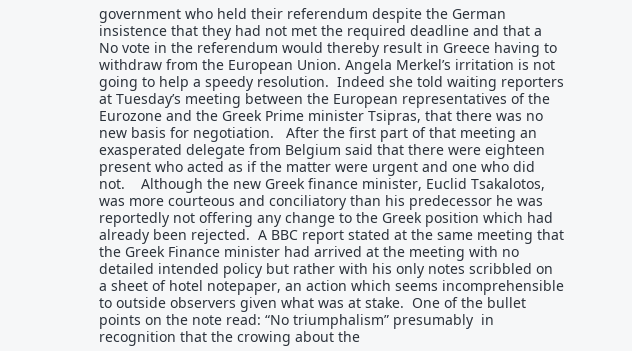government who held their referendum despite the German insistence that they had not met the required deadline and that a No vote in the referendum would thereby result in Greece having to withdraw from the European Union. Angela Merkel’s irritation is not going to help a speedy resolution.  Indeed she told waiting reporters at Tuesday’s meeting between the European representatives of the Eurozone and the Greek Prime minister Tsipras, that there was no new basis for negotiation.   After the first part of that meeting an exasperated delegate from Belgium said that there were eighteen present who acted as if the matter were urgent and one who did not.    Although the new Greek finance minister, Euclid Tsakalotos, was more courteous and conciliatory than his predecessor he was reportedly not offering any change to the Greek position which had already been rejected.  A BBC report stated at the same meeting that the Greek Finance minister had arrived at the meeting with no detailed intended policy but rather with his only notes scribbled on a sheet of hotel notepaper, an action which seems incomprehensible to outside observers given what was at stake.  One of the bullet points on the note read: “No triumphalism” presumably  in recognition that the crowing about the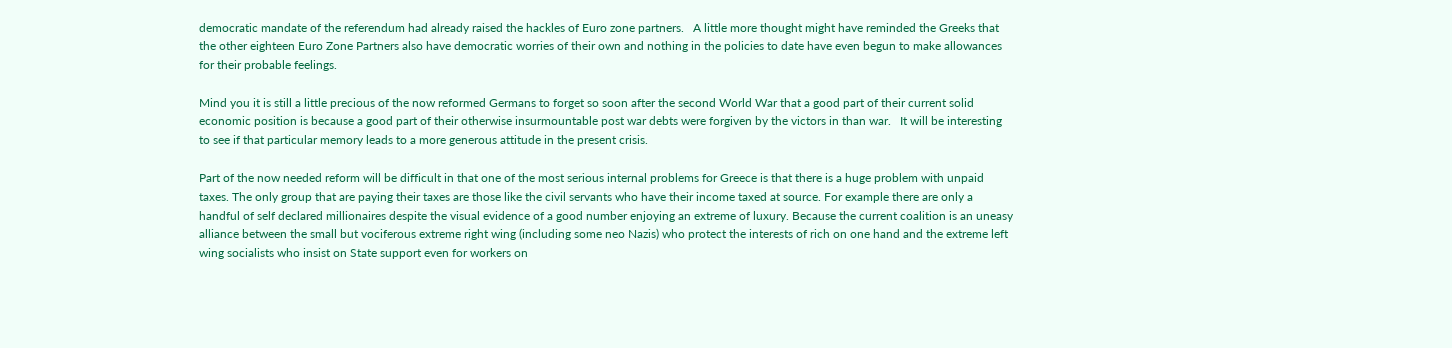democratic mandate of the referendum had already raised the hackles of Euro zone partners.   A little more thought might have reminded the Greeks that the other eighteen Euro Zone Partners also have democratic worries of their own and nothing in the policies to date have even begun to make allowances for their probable feelings.

Mind you it is still a little precious of the now reformed Germans to forget so soon after the second World War that a good part of their current solid economic position is because a good part of their otherwise insurmountable post war debts were forgiven by the victors in than war.   It will be interesting to see if that particular memory leads to a more generous attitude in the present crisis.

Part of the now needed reform will be difficult in that one of the most serious internal problems for Greece is that there is a huge problem with unpaid taxes. The only group that are paying their taxes are those like the civil servants who have their income taxed at source. For example there are only a handful of self declared millionaires despite the visual evidence of a good number enjoying an extreme of luxury. Because the current coalition is an uneasy alliance between the small but vociferous extreme right wing (including some neo Nazis) who protect the interests of rich on one hand and the extreme left wing socialists who insist on State support even for workers on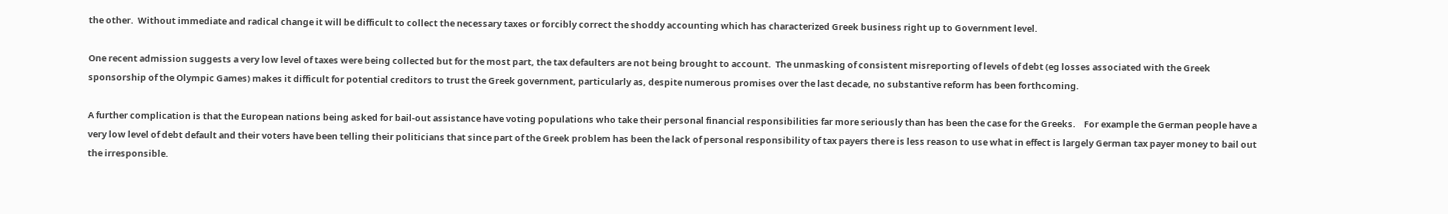the other.  Without immediate and radical change it will be difficult to collect the necessary taxes or forcibly correct the shoddy accounting which has characterized Greek business right up to Government level.

One recent admission suggests a very low level of taxes were being collected but for the most part, the tax defaulters are not being brought to account.  The unmasking of consistent misreporting of levels of debt (eg losses associated with the Greek sponsorship of the Olympic Games) makes it difficult for potential creditors to trust the Greek government, particularly as, despite numerous promises over the last decade, no substantive reform has been forthcoming.

A further complication is that the European nations being asked for bail-out assistance have voting populations who take their personal financial responsibilities far more seriously than has been the case for the Greeks.    For example the German people have a very low level of debt default and their voters have been telling their politicians that since part of the Greek problem has been the lack of personal responsibility of tax payers there is less reason to use what in effect is largely German tax payer money to bail out the irresponsible.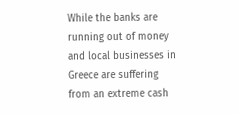While the banks are running out of money and local businesses in Greece are suffering from an extreme cash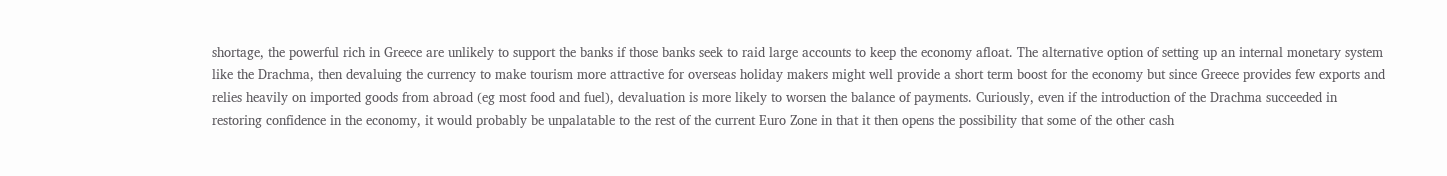shortage, the powerful rich in Greece are unlikely to support the banks if those banks seek to raid large accounts to keep the economy afloat. The alternative option of setting up an internal monetary system like the Drachma, then devaluing the currency to make tourism more attractive for overseas holiday makers might well provide a short term boost for the economy but since Greece provides few exports and relies heavily on imported goods from abroad (eg most food and fuel), devaluation is more likely to worsen the balance of payments. Curiously, even if the introduction of the Drachma succeeded in restoring confidence in the economy, it would probably be unpalatable to the rest of the current Euro Zone in that it then opens the possibility that some of the other cash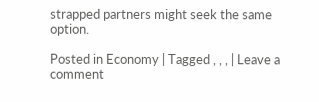strapped partners might seek the same option.

Posted in Economy | Tagged , , , | Leave a comment